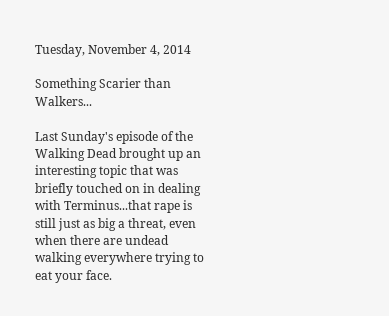Tuesday, November 4, 2014

Something Scarier than Walkers...

Last Sunday's episode of the Walking Dead brought up an interesting topic that was briefly touched on in dealing with Terminus...that rape is still just as big a threat, even when there are undead walking everywhere trying to eat your face.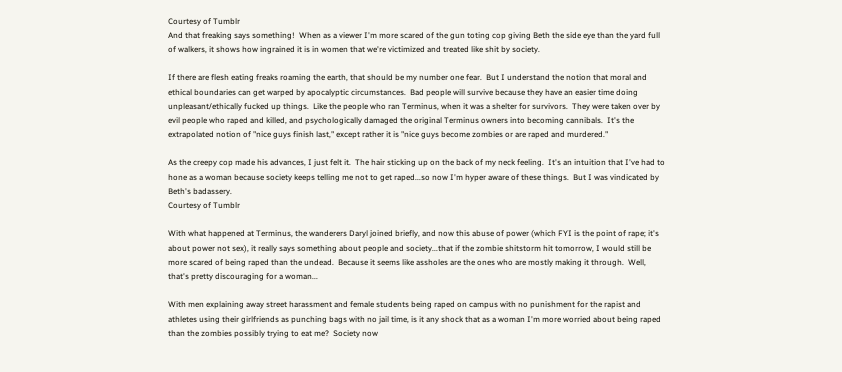Courtesy of Tumblr
And that freaking says something!  When as a viewer I'm more scared of the gun toting cop giving Beth the side eye than the yard full of walkers, it shows how ingrained it is in women that we're victimized and treated like shit by society.

If there are flesh eating freaks roaming the earth, that should be my number one fear.  But I understand the notion that moral and ethical boundaries can get warped by apocalyptic circumstances.  Bad people will survive because they have an easier time doing unpleasant/ethically fucked up things.  Like the people who ran Terminus, when it was a shelter for survivors.  They were taken over by evil people who raped and killed, and psychologically damaged the original Terminus owners into becoming cannibals.  It's the extrapolated notion of "nice guys finish last," except rather it is "nice guys become zombies or are raped and murdered."

As the creepy cop made his advances, I just felt it.  The hair sticking up on the back of my neck feeling.  It's an intuition that I've had to hone as a woman because society keeps telling me not to get raped...so now I'm hyper aware of these things.  But I was vindicated by Beth's badassery.
Courtesy of Tumblr

With what happened at Terminus, the wanderers Daryl joined briefly, and now this abuse of power (which FYI is the point of rape; it's about power not sex), it really says something about people and society...that if the zombie shitstorm hit tomorrow, I would still be more scared of being raped than the undead.  Because it seems like assholes are the ones who are mostly making it through.  Well, that's pretty discouraging for a woman...

With men explaining away street harassment and female students being raped on campus with no punishment for the rapist and athletes using their girlfriends as punching bags with no jail time, is it any shock that as a woman I'm more worried about being raped than the zombies possibly trying to eat me?  Society now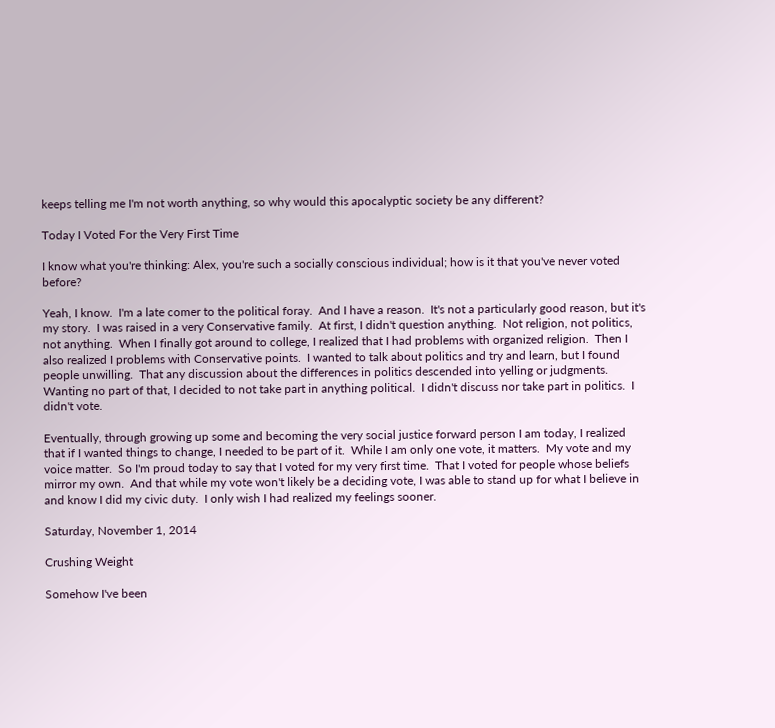keeps telling me I'm not worth anything, so why would this apocalyptic society be any different?

Today I Voted For the Very First Time

I know what you're thinking: Alex, you're such a socially conscious individual; how is it that you've never voted before?

Yeah, I know.  I'm a late comer to the political foray.  And I have a reason.  It's not a particularly good reason, but it's my story.  I was raised in a very Conservative family.  At first, I didn't question anything.  Not religion, not politics, not anything.  When I finally got around to college, I realized that I had problems with organized religion.  Then I also realized I problems with Conservative points.  I wanted to talk about politics and try and learn, but I found people unwilling.  That any discussion about the differences in politics descended into yelling or judgments.  Wanting no part of that, I decided to not take part in anything political.  I didn't discuss nor take part in politics.  I didn't vote.

Eventually, through growing up some and becoming the very social justice forward person I am today, I realized that if I wanted things to change, I needed to be part of it.  While I am only one vote, it matters.  My vote and my voice matter.  So I'm proud today to say that I voted for my very first time.  That I voted for people whose beliefs mirror my own.  And that while my vote won't likely be a deciding vote, I was able to stand up for what I believe in and know I did my civic duty.  I only wish I had realized my feelings sooner.

Saturday, November 1, 2014

Crushing Weight

Somehow I've been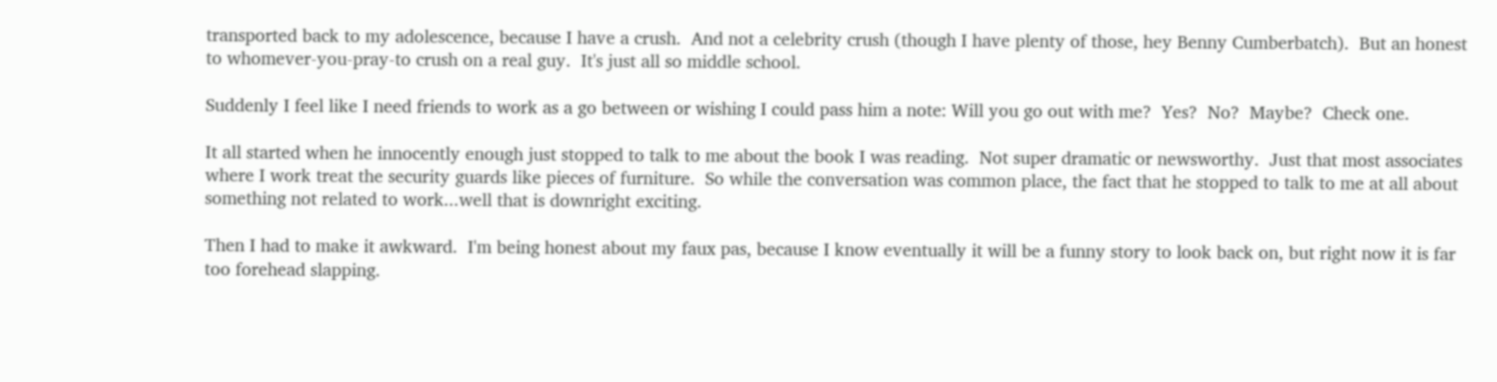transported back to my adolescence, because I have a crush.  And not a celebrity crush (though I have plenty of those, hey Benny Cumberbatch).  But an honest to whomever-you-pray-to crush on a real guy.  It's just all so middle school.

Suddenly I feel like I need friends to work as a go between or wishing I could pass him a note: Will you go out with me?  Yes?  No?  Maybe?  Check one.

It all started when he innocently enough just stopped to talk to me about the book I was reading.  Not super dramatic or newsworthy.  Just that most associates where I work treat the security guards like pieces of furniture.  So while the conversation was common place, the fact that he stopped to talk to me at all about something not related to work...well that is downright exciting.

Then I had to make it awkward.  I'm being honest about my faux pas, because I know eventually it will be a funny story to look back on, but right now it is far too forehead slapping.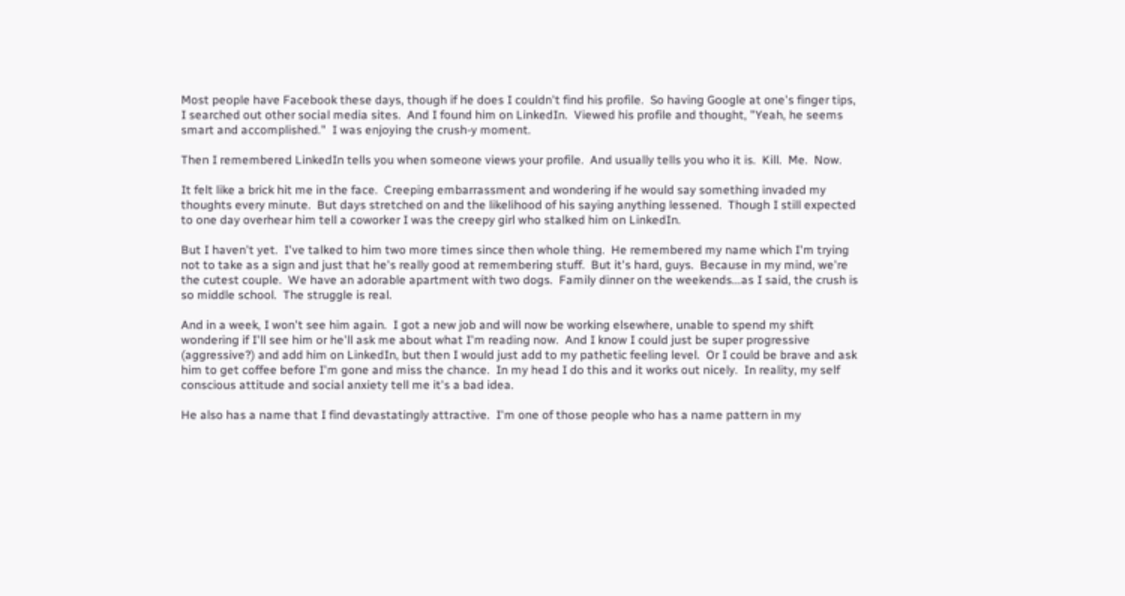Most people have Facebook these days, though if he does I couldn't find his profile.  So having Google at one's finger tips, I searched out other social media sites.  And I found him on LinkedIn.  Viewed his profile and thought, "Yeah, he seems smart and accomplished."  I was enjoying the crush-y moment.

Then I remembered LinkedIn tells you when someone views your profile.  And usually tells you who it is.  Kill.  Me.  Now.

It felt like a brick hit me in the face.  Creeping embarrassment and wondering if he would say something invaded my thoughts every minute.  But days stretched on and the likelihood of his saying anything lessened.  Though I still expected to one day overhear him tell a coworker I was the creepy girl who stalked him on LinkedIn.

But I haven't yet.  I've talked to him two more times since then whole thing.  He remembered my name which I'm trying not to take as a sign and just that he's really good at remembering stuff.  But it's hard, guys.  Because in my mind, we're the cutest couple.  We have an adorable apartment with two dogs.  Family dinner on the weekends...as I said, the crush is so middle school.  The struggle is real.

And in a week, I won't see him again.  I got a new job and will now be working elsewhere, unable to spend my shift wondering if I'll see him or he'll ask me about what I'm reading now.  And I know I could just be super progressive (aggressive?) and add him on LinkedIn, but then I would just add to my pathetic feeling level.  Or I could be brave and ask him to get coffee before I'm gone and miss the chance.  In my head I do this and it works out nicely.  In reality, my self conscious attitude and social anxiety tell me it's a bad idea.

He also has a name that I find devastatingly attractive.  I'm one of those people who has a name pattern in my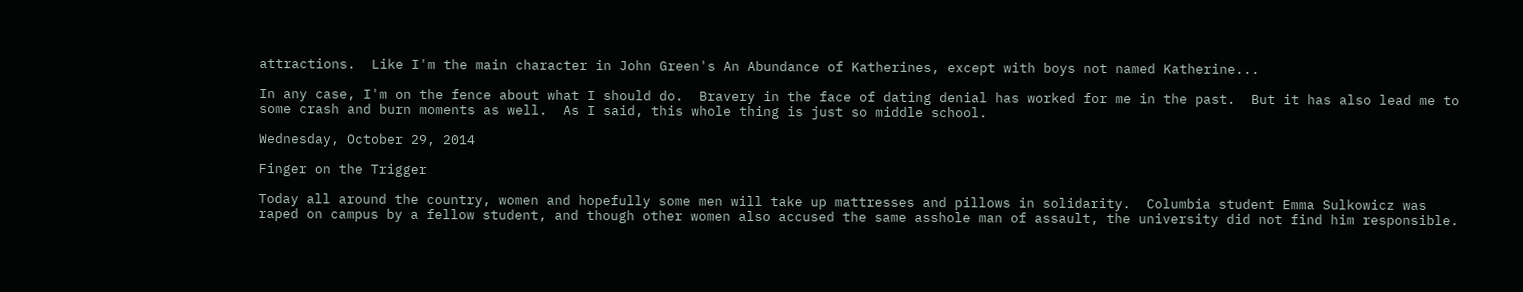attractions.  Like I'm the main character in John Green's An Abundance of Katherines, except with boys not named Katherine...

In any case, I'm on the fence about what I should do.  Bravery in the face of dating denial has worked for me in the past.  But it has also lead me to some crash and burn moments as well.  As I said, this whole thing is just so middle school.

Wednesday, October 29, 2014

Finger on the Trigger

Today all around the country, women and hopefully some men will take up mattresses and pillows in solidarity.  Columbia student Emma Sulkowicz was raped on campus by a fellow student, and though other women also accused the same asshole man of assault, the university did not find him responsible.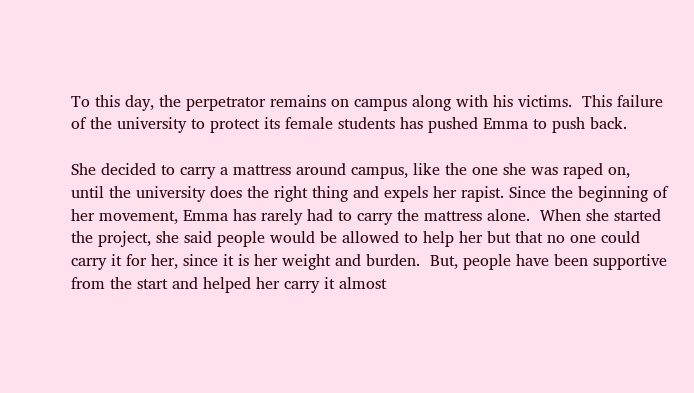To this day, the perpetrator remains on campus along with his victims.  This failure of the university to protect its female students has pushed Emma to push back.

She decided to carry a mattress around campus, like the one she was raped on, until the university does the right thing and expels her rapist. Since the beginning of her movement, Emma has rarely had to carry the mattress alone.  When she started the project, she said people would be allowed to help her but that no one could carry it for her, since it is her weight and burden.  But, people have been supportive from the start and helped her carry it almost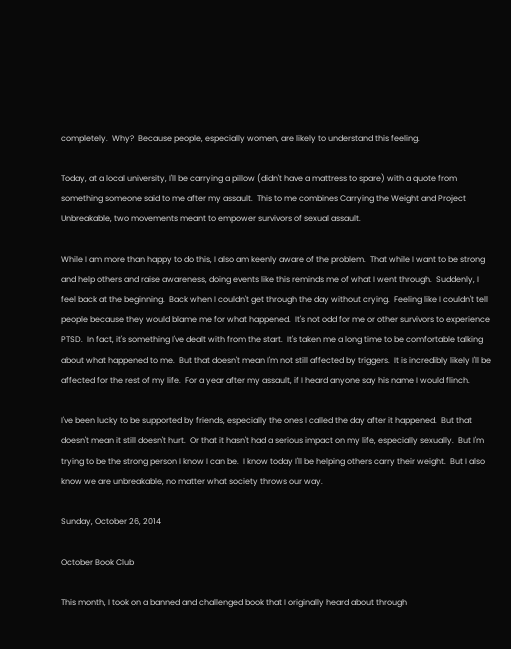completely.  Why?  Because people, especially women, are likely to understand this feeling.

Today, at a local university, I'll be carrying a pillow (didn't have a mattress to spare) with a quote from something someone said to me after my assault.  This to me combines Carrying the Weight and Project Unbreakable, two movements meant to empower survivors of sexual assault.

While I am more than happy to do this, I also am keenly aware of the problem.  That while I want to be strong and help others and raise awareness, doing events like this reminds me of what I went through.  Suddenly, I feel back at the beginning.  Back when I couldn't get through the day without crying.  Feeling like I couldn't tell people because they would blame me for what happened.  It's not odd for me or other survivors to experience PTSD.  In fact, it's something I've dealt with from the start.  It's taken me a long time to be comfortable talking about what happened to me.  But that doesn't mean I'm not still affected by triggers.  It is incredibly likely I'll be affected for the rest of my life.  For a year after my assault, if I heard anyone say his name I would flinch.

I've been lucky to be supported by friends, especially the ones I called the day after it happened.  But that doesn't mean it still doesn't hurt.  Or that it hasn't had a serious impact on my life, especially sexually.  But I'm trying to be the strong person I know I can be.  I know today I'll be helping others carry their weight.  But I also know we are unbreakable, no matter what society throws our way.

Sunday, October 26, 2014

October Book Club

This month, I took on a banned and challenged book that I originally heard about through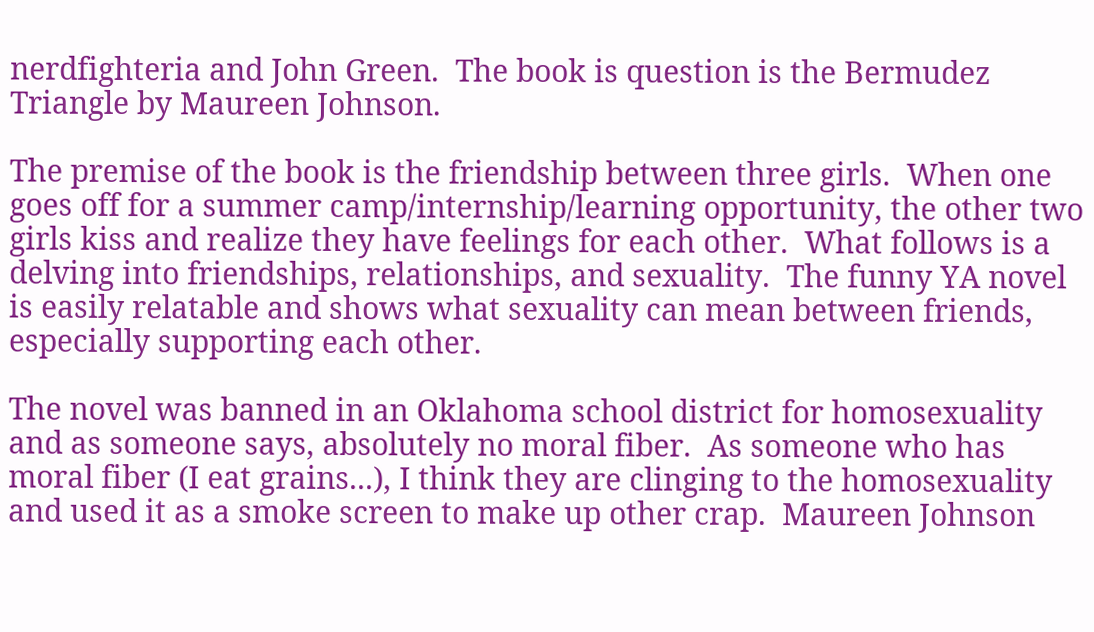nerdfighteria and John Green.  The book is question is the Bermudez Triangle by Maureen Johnson.

The premise of the book is the friendship between three girls.  When one goes off for a summer camp/internship/learning opportunity, the other two girls kiss and realize they have feelings for each other.  What follows is a delving into friendships, relationships, and sexuality.  The funny YA novel is easily relatable and shows what sexuality can mean between friends, especially supporting each other.

The novel was banned in an Oklahoma school district for homosexuality and as someone says, absolutely no moral fiber.  As someone who has moral fiber (I eat grains...), I think they are clinging to the homosexuality and used it as a smoke screen to make up other crap.  Maureen Johnson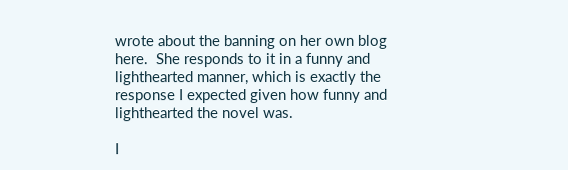wrote about the banning on her own blog here.  She responds to it in a funny and lighthearted manner, which is exactly the response I expected given how funny and lighthearted the novel was.

I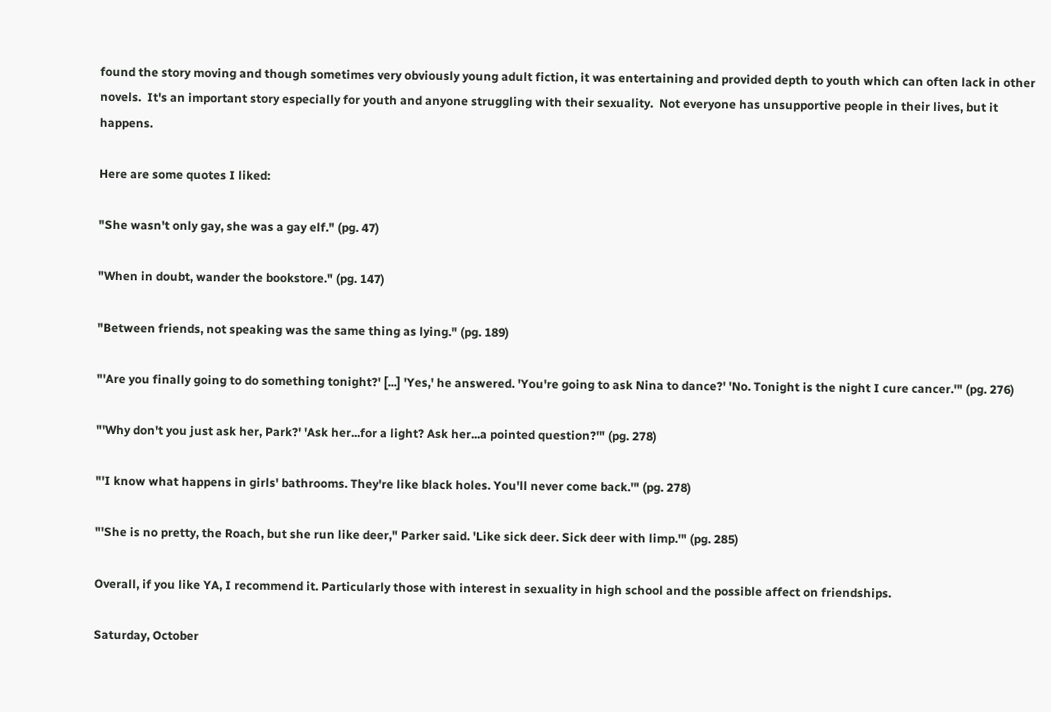found the story moving and though sometimes very obviously young adult fiction, it was entertaining and provided depth to youth which can often lack in other novels.  It's an important story especially for youth and anyone struggling with their sexuality.  Not everyone has unsupportive people in their lives, but it happens.

Here are some quotes I liked:

"She wasn't only gay, she was a gay elf." (pg. 47)

"When in doubt, wander the bookstore." (pg. 147)

"Between friends, not speaking was the same thing as lying." (pg. 189)

"'Are you finally going to do something tonight?' [...] 'Yes,' he answered. 'You're going to ask Nina to dance?' 'No. Tonight is the night I cure cancer.'" (pg. 276)

"'Why don't you just ask her, Park?' 'Ask her...for a light? Ask her...a pointed question?'" (pg. 278)

"'I know what happens in girls' bathrooms. They're like black holes. You'll never come back.'" (pg. 278)

"'She is no pretty, the Roach, but she run like deer," Parker said. 'Like sick deer. Sick deer with limp.'" (pg. 285)

Overall, if you like YA, I recommend it. Particularly those with interest in sexuality in high school and the possible affect on friendships.

Saturday, October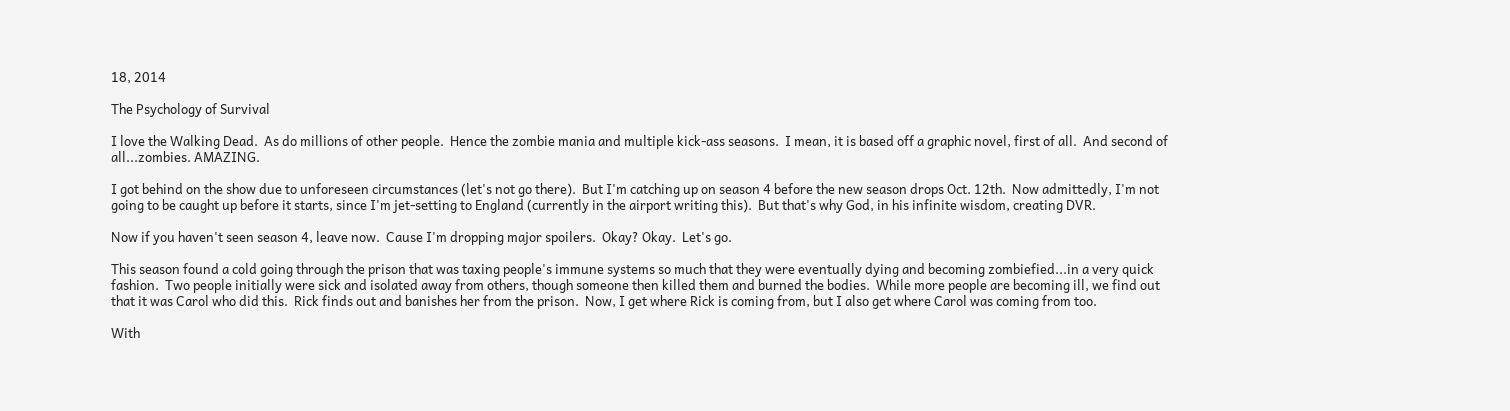18, 2014

The Psychology of Survival

I love the Walking Dead.  As do millions of other people.  Hence the zombie mania and multiple kick-ass seasons.  I mean, it is based off a graphic novel, first of all.  And second of all...zombies. AMAZING.

I got behind on the show due to unforeseen circumstances (let's not go there).  But I'm catching up on season 4 before the new season drops Oct. 12th.  Now admittedly, I'm not going to be caught up before it starts, since I'm jet-setting to England (currently in the airport writing this).  But that's why God, in his infinite wisdom, creating DVR.

Now if you haven't seen season 4, leave now.  Cause I'm dropping major spoilers.  Okay? Okay.  Let's go.

This season found a cold going through the prison that was taxing people's immune systems so much that they were eventually dying and becoming zombiefied...in a very quick fashion.  Two people initially were sick and isolated away from others, though someone then killed them and burned the bodies.  While more people are becoming ill, we find out that it was Carol who did this.  Rick finds out and banishes her from the prison.  Now, I get where Rick is coming from, but I also get where Carol was coming from too.

With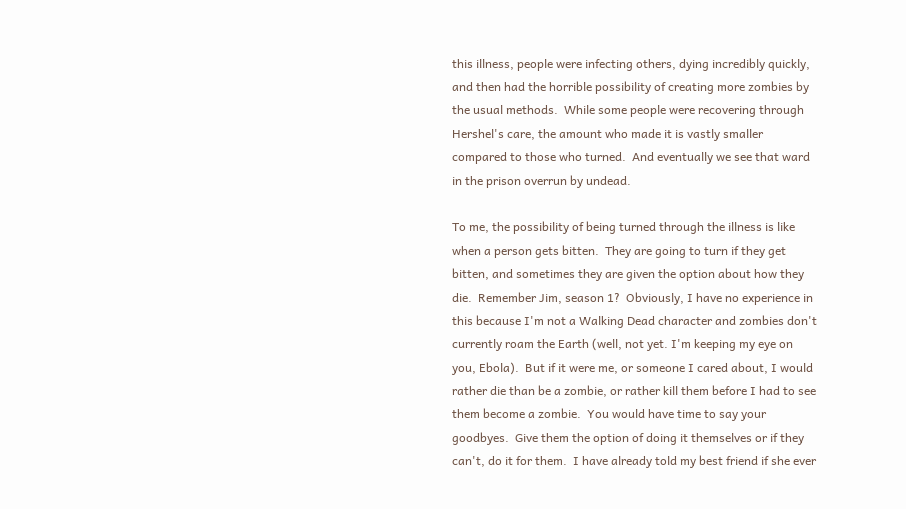this illness, people were infecting others, dying incredibly quickly, and then had the horrible possibility of creating more zombies by the usual methods.  While some people were recovering through Hershel's care, the amount who made it is vastly smaller compared to those who turned.  And eventually we see that ward in the prison overrun by undead.

To me, the possibility of being turned through the illness is like when a person gets bitten.  They are going to turn if they get bitten, and sometimes they are given the option about how they die.  Remember Jim, season 1?  Obviously, I have no experience in this because I'm not a Walking Dead character and zombies don't currently roam the Earth (well, not yet. I'm keeping my eye on you, Ebola).  But if it were me, or someone I cared about, I would rather die than be a zombie, or rather kill them before I had to see them become a zombie.  You would have time to say your goodbyes.  Give them the option of doing it themselves or if they can't, do it for them.  I have already told my best friend if she ever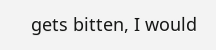gets bitten, I would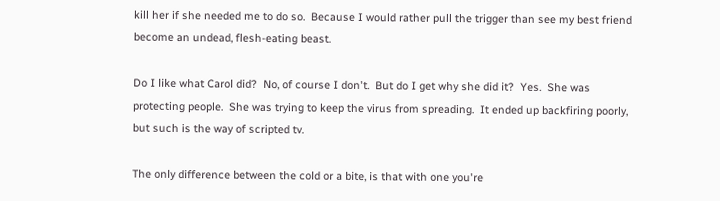kill her if she needed me to do so.  Because I would rather pull the trigger than see my best friend become an undead, flesh-eating beast.

Do I like what Carol did?  No, of course I don't.  But do I get why she did it?  Yes.  She was protecting people.  She was trying to keep the virus from spreading.  It ended up backfiring poorly, but such is the way of scripted tv.

The only difference between the cold or a bite, is that with one you're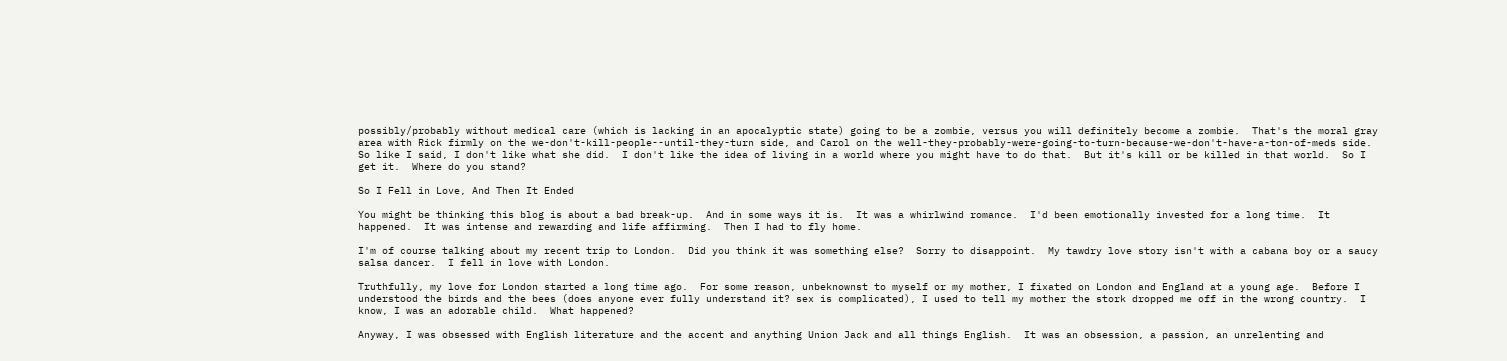possibly/probably without medical care (which is lacking in an apocalyptic state) going to be a zombie, versus you will definitely become a zombie.  That's the moral gray area with Rick firmly on the we-don't-kill-people--until-they-turn side, and Carol on the well-they-probably-were-going-to-turn-because-we-don't-have-a-ton-of-meds side.  So like I said, I don't like what she did.  I don't like the idea of living in a world where you might have to do that.  But it's kill or be killed in that world.  So I get it.  Where do you stand?

So I Fell in Love, And Then It Ended

You might be thinking this blog is about a bad break-up.  And in some ways it is.  It was a whirlwind romance.  I'd been emotionally invested for a long time.  It happened.  It was intense and rewarding and life affirming.  Then I had to fly home.

I'm of course talking about my recent trip to London.  Did you think it was something else?  Sorry to disappoint.  My tawdry love story isn't with a cabana boy or a saucy salsa dancer.  I fell in love with London.

Truthfully, my love for London started a long time ago.  For some reason, unbeknownst to myself or my mother, I fixated on London and England at a young age.  Before I understood the birds and the bees (does anyone ever fully understand it? sex is complicated), I used to tell my mother the stork dropped me off in the wrong country.  I know, I was an adorable child.  What happened?

Anyway, I was obsessed with English literature and the accent and anything Union Jack and all things English.  It was an obsession, a passion, an unrelenting and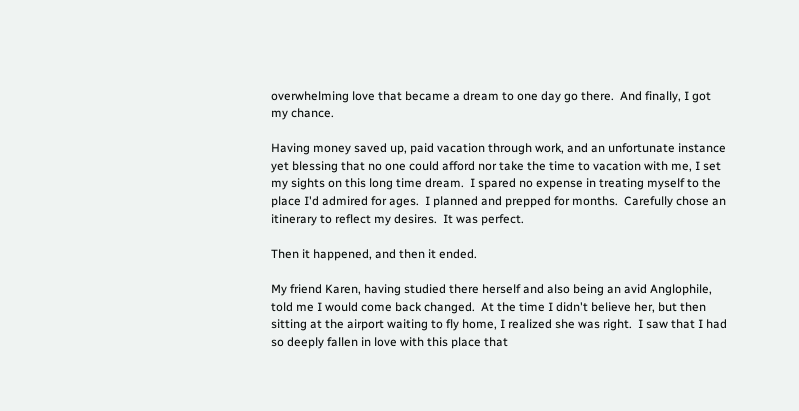overwhelming love that became a dream to one day go there.  And finally, I got my chance.

Having money saved up, paid vacation through work, and an unfortunate instance yet blessing that no one could afford nor take the time to vacation with me, I set my sights on this long time dream.  I spared no expense in treating myself to the place I'd admired for ages.  I planned and prepped for months.  Carefully chose an itinerary to reflect my desires.  It was perfect.

Then it happened, and then it ended.

My friend Karen, having studied there herself and also being an avid Anglophile, told me I would come back changed.  At the time I didn't believe her, but then sitting at the airport waiting to fly home, I realized she was right.  I saw that I had so deeply fallen in love with this place that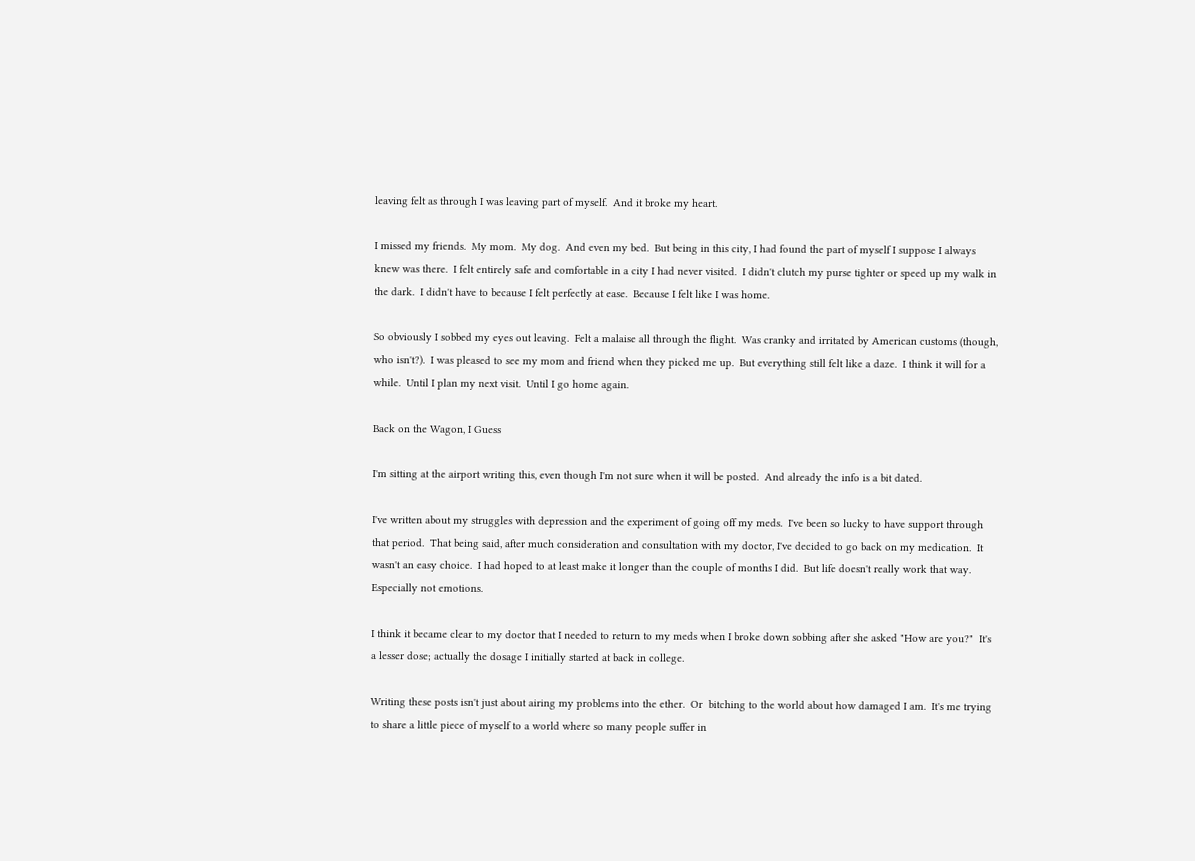leaving felt as through I was leaving part of myself.  And it broke my heart.

I missed my friends.  My mom.  My dog.  And even my bed.  But being in this city, I had found the part of myself I suppose I always knew was there.  I felt entirely safe and comfortable in a city I had never visited.  I didn't clutch my purse tighter or speed up my walk in the dark.  I didn't have to because I felt perfectly at ease.  Because I felt like I was home.

So obviously I sobbed my eyes out leaving.  Felt a malaise all through the flight.  Was cranky and irritated by American customs (though, who isn't?).  I was pleased to see my mom and friend when they picked me up.  But everything still felt like a daze.  I think it will for a while.  Until I plan my next visit.  Until I go home again.

Back on the Wagon, I Guess

I'm sitting at the airport writing this, even though I'm not sure when it will be posted.  And already the info is a bit dated.

I've written about my struggles with depression and the experiment of going off my meds.  I've been so lucky to have support through that period.  That being said, after much consideration and consultation with my doctor, I've decided to go back on my medication.  It wasn't an easy choice.  I had hoped to at least make it longer than the couple of months I did.  But life doesn't really work that way.  Especially not emotions.

I think it became clear to my doctor that I needed to return to my meds when I broke down sobbing after she asked "How are you?"  It's a lesser dose; actually the dosage I initially started at back in college.

Writing these posts isn't just about airing my problems into the ether.  Or  bitching to the world about how damaged I am.  It's me trying to share a little piece of myself to a world where so many people suffer in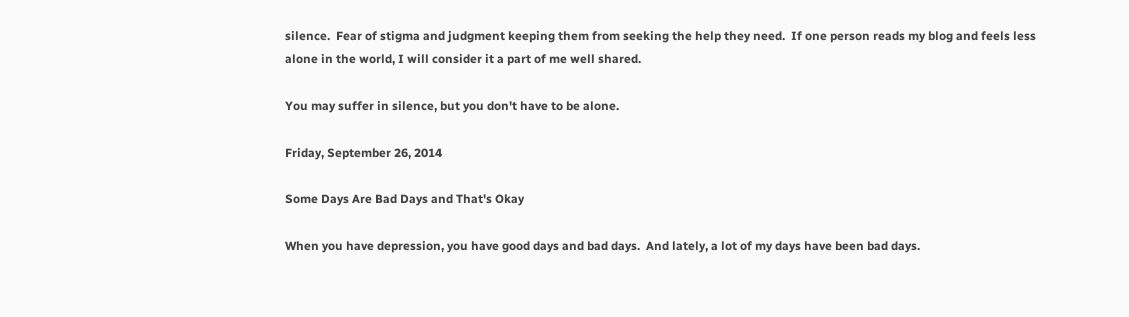silence.  Fear of stigma and judgment keeping them from seeking the help they need.  If one person reads my blog and feels less alone in the world, I will consider it a part of me well shared.

You may suffer in silence, but you don't have to be alone.

Friday, September 26, 2014

Some Days Are Bad Days and That's Okay

When you have depression, you have good days and bad days.  And lately, a lot of my days have been bad days.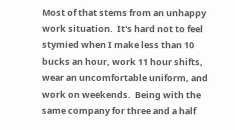Most of that stems from an unhappy work situation.  It's hard not to feel stymied when I make less than 10 bucks an hour, work 11 hour shifts, wear an uncomfortable uniform, and work on weekends.  Being with the same company for three and a half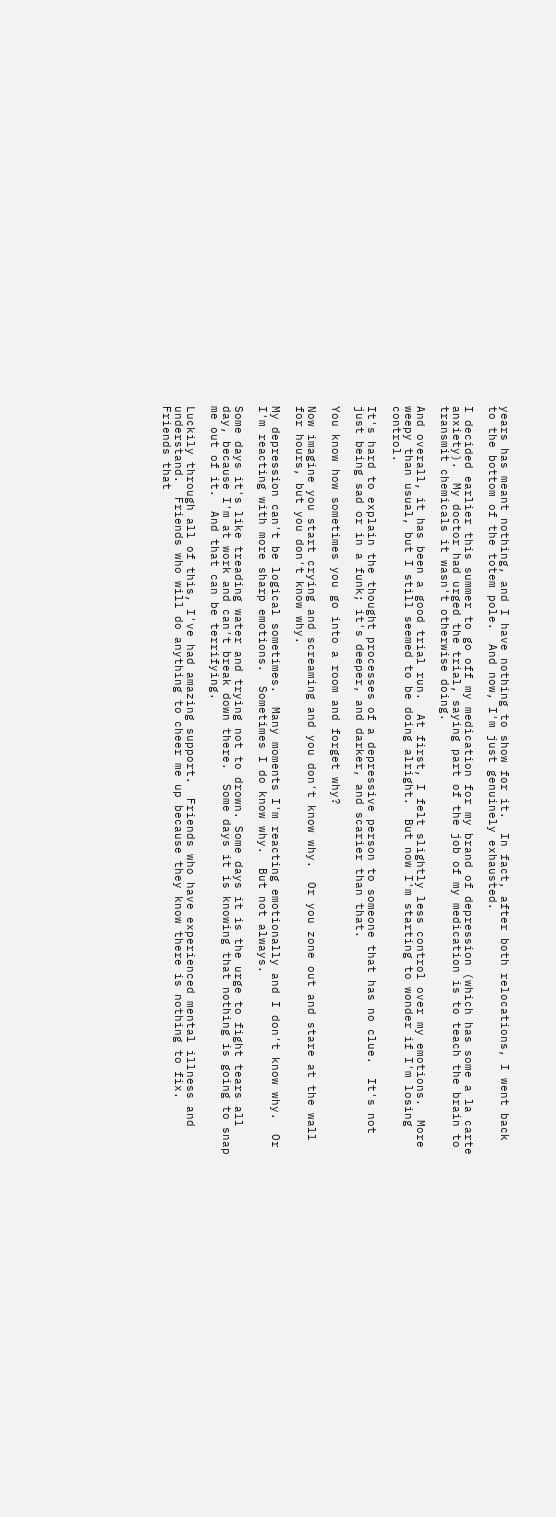years has meant nothing, and I have nothing to show for it.  In fact, after both relocations, I went back to the bottom of the totem pole.  And now, I'm just genuinely exhausted.

I decided earlier this summer to go off my medication for my brand of depression (which has some a la carte anxiety).  My doctor had urged the trial, saying part of the job of my medication is to teach the brain to transmit chemicals it wasn't otherwise doing.

And overall, it has been a good trial run.  At first, I felt slightly less control over my emotions.  More weepy than usual, but I still seemed to be doing alright.  But now I'm starting to wonder if I'm losing control.

It's hard to explain the thought processes of a depressive person to someone that has no clue.  It's not just being sad or in a funk; it's deeper, and darker, and scarier than that.

You know how sometimes you go into a room and forget why?

Now imagine you start crying and screaming and you don't know why.  Or you zone out and stare at the wall for hours, but you don't know why.

My depression can't be logical sometimes.  Many moments I'm reacting emotionally and I don't know why.  Or I'm reacting with more sharp emotions.  Sometimes I do know why.  But not always.

Some days it's like treading water and trying not to drown. Some days it is the urge to fight tears all day, because I'm at work and can't break down there.  Some days it is knowing that nothing is going to snap me out of it.  And that can be terrifying.

Luckily through all of this, I've had amazing support.  Friends who have experienced mental illness and understand.  Friends who will do anything to cheer me up because they know there is nothing to fix.  Friends that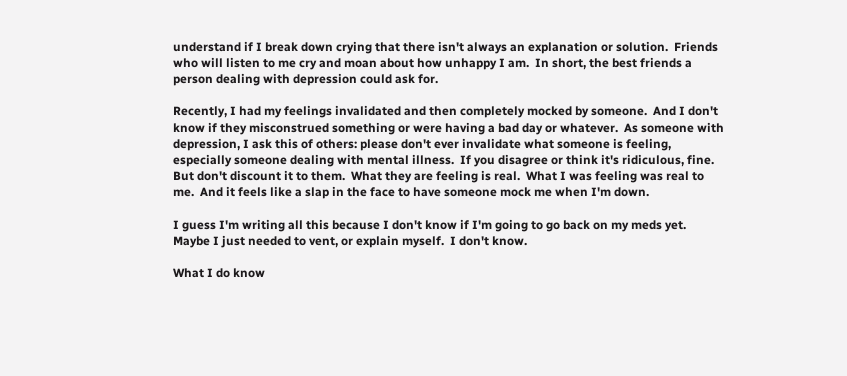understand if I break down crying that there isn't always an explanation or solution.  Friends who will listen to me cry and moan about how unhappy I am.  In short, the best friends a person dealing with depression could ask for.

Recently, I had my feelings invalidated and then completely mocked by someone.  And I don't know if they misconstrued something or were having a bad day or whatever.  As someone with depression, I ask this of others: please don't ever invalidate what someone is feeling, especially someone dealing with mental illness.  If you disagree or think it's ridiculous, fine.  But don't discount it to them.  What they are feeling is real.  What I was feeling was real to me.  And it feels like a slap in the face to have someone mock me when I'm down.

I guess I'm writing all this because I don't know if I'm going to go back on my meds yet.  Maybe I just needed to vent, or explain myself.  I don't know.

What I do know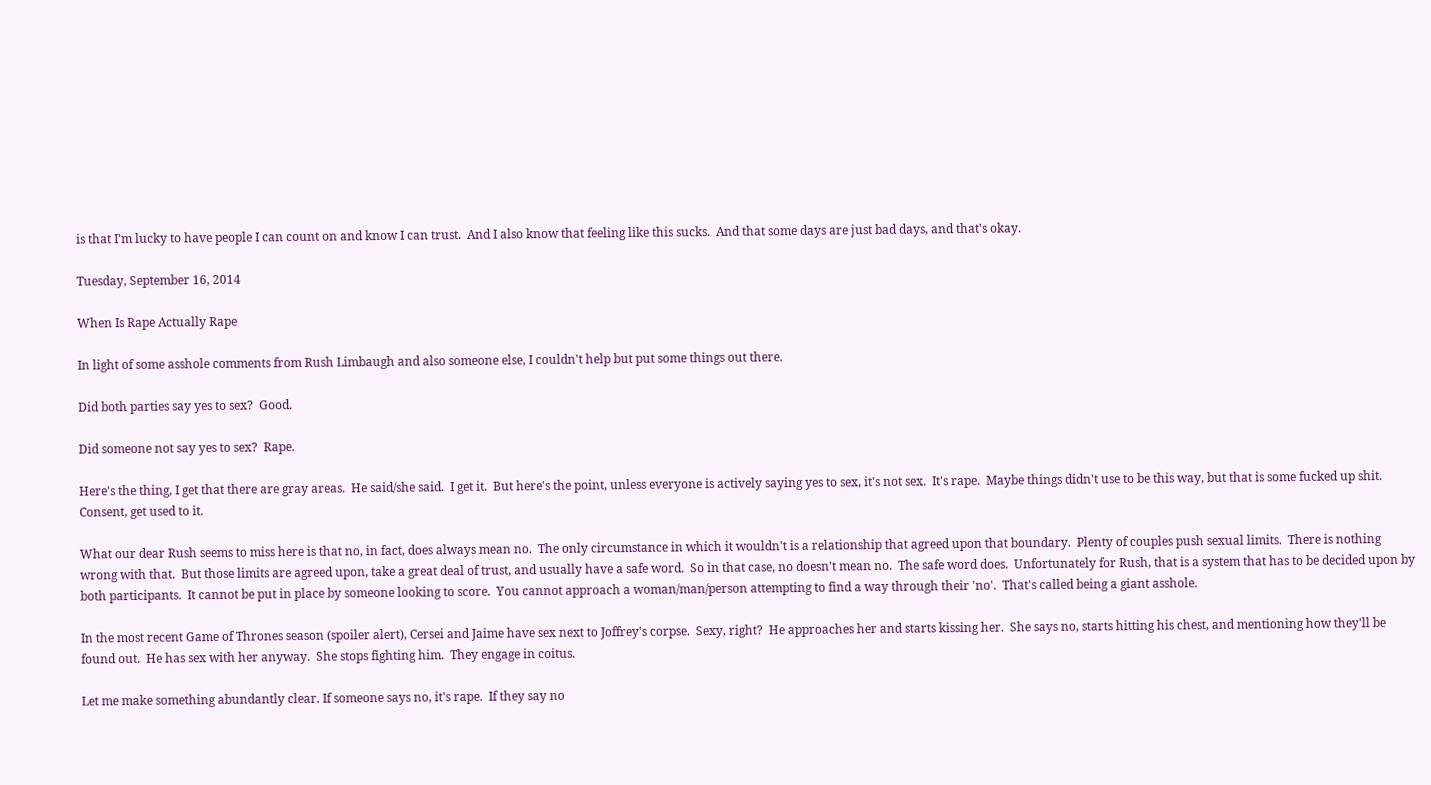is that I'm lucky to have people I can count on and know I can trust.  And I also know that feeling like this sucks.  And that some days are just bad days, and that's okay.

Tuesday, September 16, 2014

When Is Rape Actually Rape

In light of some asshole comments from Rush Limbaugh and also someone else, I couldn't help but put some things out there.

Did both parties say yes to sex?  Good.

Did someone not say yes to sex?  Rape.

Here's the thing, I get that there are gray areas.  He said/she said.  I get it.  But here's the point, unless everyone is actively saying yes to sex, it's not sex.  It's rape.  Maybe things didn't use to be this way, but that is some fucked up shit.  Consent, get used to it.

What our dear Rush seems to miss here is that no, in fact, does always mean no.  The only circumstance in which it wouldn't is a relationship that agreed upon that boundary.  Plenty of couples push sexual limits.  There is nothing wrong with that.  But those limits are agreed upon, take a great deal of trust, and usually have a safe word.  So in that case, no doesn't mean no.  The safe word does.  Unfortunately for Rush, that is a system that has to be decided upon by both participants.  It cannot be put in place by someone looking to score.  You cannot approach a woman/man/person attempting to find a way through their 'no'.  That's called being a giant asshole.

In the most recent Game of Thrones season (spoiler alert), Cersei and Jaime have sex next to Joffrey's corpse.  Sexy, right?  He approaches her and starts kissing her.  She says no, starts hitting his chest, and mentioning how they'll be found out.  He has sex with her anyway.  She stops fighting him.  They engage in coitus.

Let me make something abundantly clear. If someone says no, it's rape.  If they say no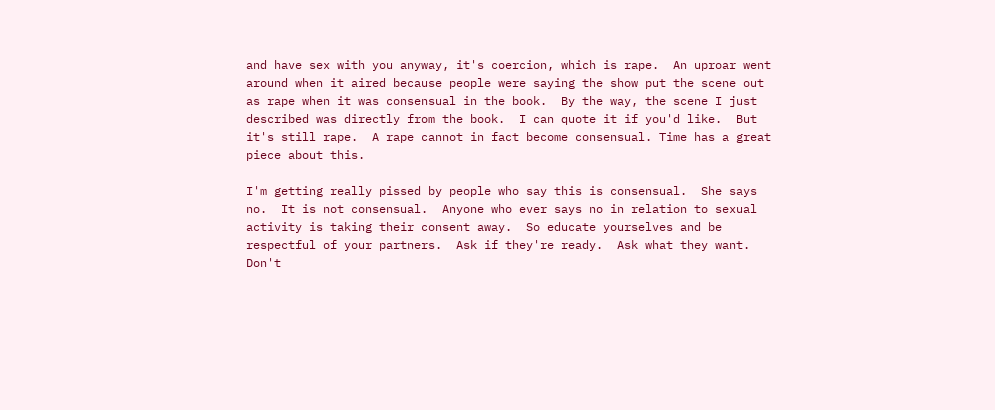and have sex with you anyway, it's coercion, which is rape.  An uproar went around when it aired because people were saying the show put the scene out as rape when it was consensual in the book.  By the way, the scene I just described was directly from the book.  I can quote it if you'd like.  But it's still rape.  A rape cannot in fact become consensual. Time has a great piece about this.

I'm getting really pissed by people who say this is consensual.  She says no.  It is not consensual.  Anyone who ever says no in relation to sexual activity is taking their consent away.  So educate yourselves and be respectful of your partners.  Ask if they're ready.  Ask what they want.  Don't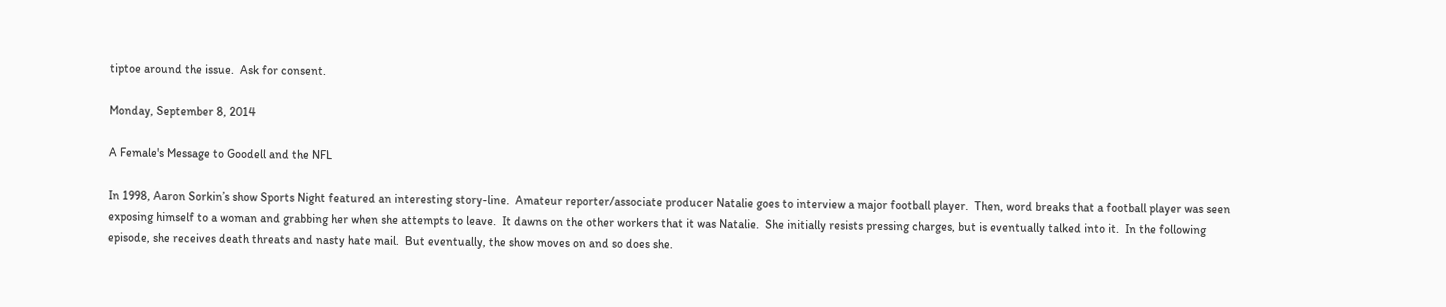tiptoe around the issue.  Ask for consent.

Monday, September 8, 2014

A Female's Message to Goodell and the NFL

In 1998, Aaron Sorkin’s show Sports Night featured an interesting story-line.  Amateur reporter/associate producer Natalie goes to interview a major football player.  Then, word breaks that a football player was seen exposing himself to a woman and grabbing her when she attempts to leave.  It dawns on the other workers that it was Natalie.  She initially resists pressing charges, but is eventually talked into it.  In the following episode, she receives death threats and nasty hate mail.  But eventually, the show moves on and so does she.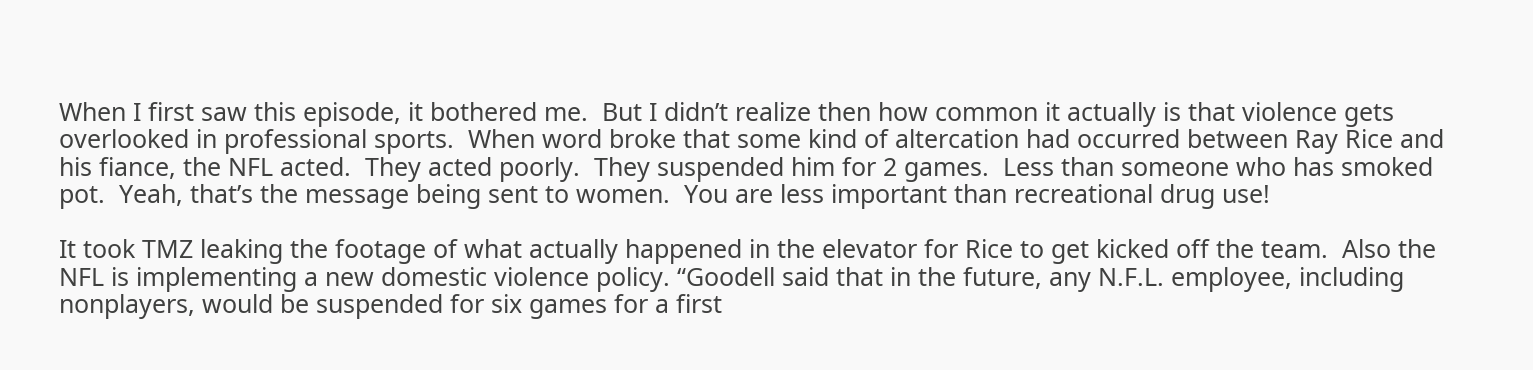When I first saw this episode, it bothered me.  But I didn’t realize then how common it actually is that violence gets overlooked in professional sports.  When word broke that some kind of altercation had occurred between Ray Rice and his fiance, the NFL acted.  They acted poorly.  They suspended him for 2 games.  Less than someone who has smoked pot.  Yeah, that’s the message being sent to women.  You are less important than recreational drug use!

It took TMZ leaking the footage of what actually happened in the elevator for Rice to get kicked off the team.  Also the NFL is implementing a new domestic violence policy. “Goodell said that in the future, any N.F.L. employee, including nonplayers, would be suspended for six games for a first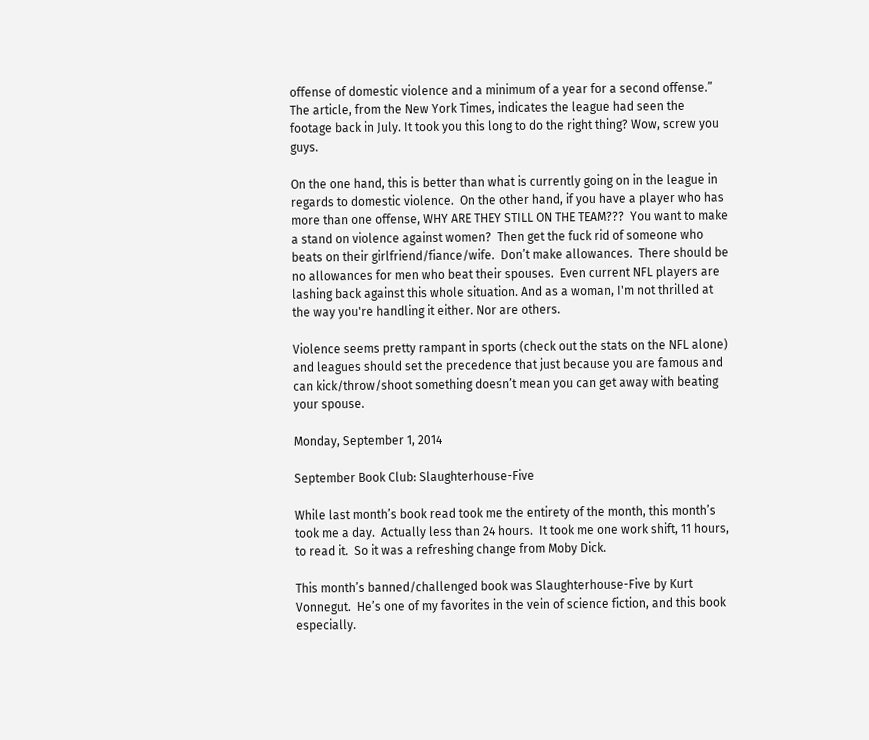offense of domestic violence and a minimum of a year for a second offense.” The article, from the New York Times, indicates the league had seen the footage back in July. It took you this long to do the right thing? Wow, screw you guys.

On the one hand, this is better than what is currently going on in the league in regards to domestic violence.  On the other hand, if you have a player who has more than one offense, WHY ARE THEY STILL ON THE TEAM???  You want to make a stand on violence against women?  Then get the fuck rid of someone who beats on their girlfriend/fiance/wife.  Don’t make allowances.  There should be no allowances for men who beat their spouses.  Even current NFL players are lashing back against this whole situation. And as a woman, I'm not thrilled at the way you're handling it either. Nor are others.

Violence seems pretty rampant in sports (check out the stats on the NFL alone) and leagues should set the precedence that just because you are famous and can kick/throw/shoot something doesn’t mean you can get away with beating your spouse.

Monday, September 1, 2014

September Book Club: Slaughterhouse-Five

While last month’s book read took me the entirety of the month, this month’s took me a day.  Actually less than 24 hours.  It took me one work shift, 11 hours, to read it.  So it was a refreshing change from Moby Dick.

This month’s banned/challenged book was Slaughterhouse-Five by Kurt Vonnegut.  He’s one of my favorites in the vein of science fiction, and this book especially.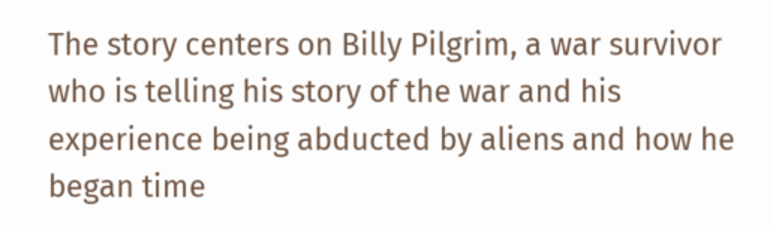The story centers on Billy Pilgrim, a war survivor who is telling his story of the war and his experience being abducted by aliens and how he began time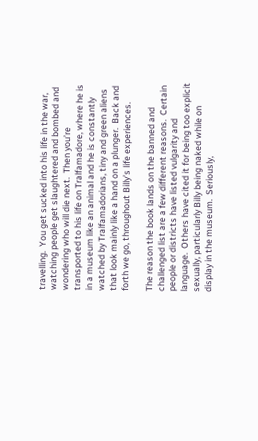travelling.  You get sucked into his life in the war, watching people get slaughtered and bombed and wondering who will die next.  Then you’re transported to his life on Tralfamadore, where he is in a museum like an animal and he is constantly watched by Tralfamadorians, tiny and green aliens that look mainly like a hand on a plunger.  Back and forth we go, throughout Billy’s life experiences.

The reason the book lands on the banned and challenged list are a few different reasons.  Certain people or districts have listed vulgarity and language.  Others have cited it for being too explicit sexually, particularly Billy being naked while on display in the museum.  Seriously,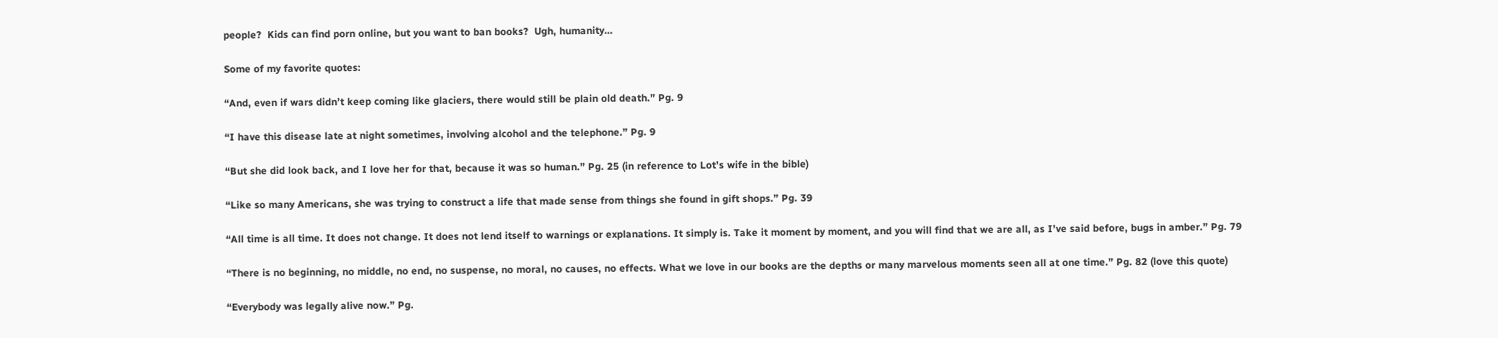people?  Kids can find porn online, but you want to ban books?  Ugh, humanity…

Some of my favorite quotes:

“And, even if wars didn’t keep coming like glaciers, there would still be plain old death.” Pg. 9

“I have this disease late at night sometimes, involving alcohol and the telephone.” Pg. 9

“But she did look back, and I love her for that, because it was so human.” Pg. 25 (in reference to Lot’s wife in the bible)

“Like so many Americans, she was trying to construct a life that made sense from things she found in gift shops.” Pg. 39

“All time is all time. It does not change. It does not lend itself to warnings or explanations. It simply is. Take it moment by moment, and you will find that we are all, as I’ve said before, bugs in amber.” Pg. 79

“There is no beginning, no middle, no end, no suspense, no moral, no causes, no effects. What we love in our books are the depths or many marvelous moments seen all at one time.” Pg. 82 (love this quote)

“Everybody was legally alive now.” Pg.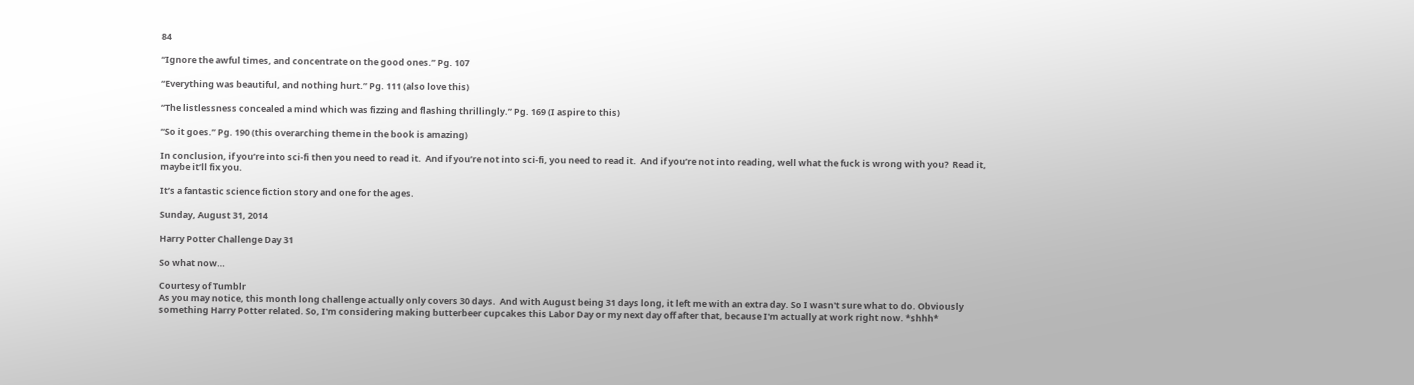84

“Ignore the awful times, and concentrate on the good ones.” Pg. 107

“Everything was beautiful, and nothing hurt.” Pg. 111 (also love this)

“The listlessness concealed a mind which was fizzing and flashing thrillingly.” Pg. 169 (I aspire to this)

“So it goes.” Pg. 190 (this overarching theme in the book is amazing)

In conclusion, if you’re into sci-fi then you need to read it.  And if you’re not into sci-fi, you need to read it.  And if you’re not into reading, well what the fuck is wrong with you?  Read it, maybe it’ll fix you.

It’s a fantastic science fiction story and one for the ages.

Sunday, August 31, 2014

Harry Potter Challenge Day 31

So what now…

Courtesy of Tumblr
As you may notice, this month long challenge actually only covers 30 days.  And with August being 31 days long, it left me with an extra day. So I wasn't sure what to do. Obviously something Harry Potter related. So, I'm considering making butterbeer cupcakes this Labor Day or my next day off after that, because I'm actually at work right now. *shhh*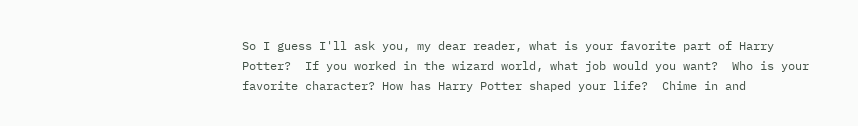So I guess I'll ask you, my dear reader, what is your favorite part of Harry Potter?  If you worked in the wizard world, what job would you want?  Who is your favorite character? How has Harry Potter shaped your life?  Chime in and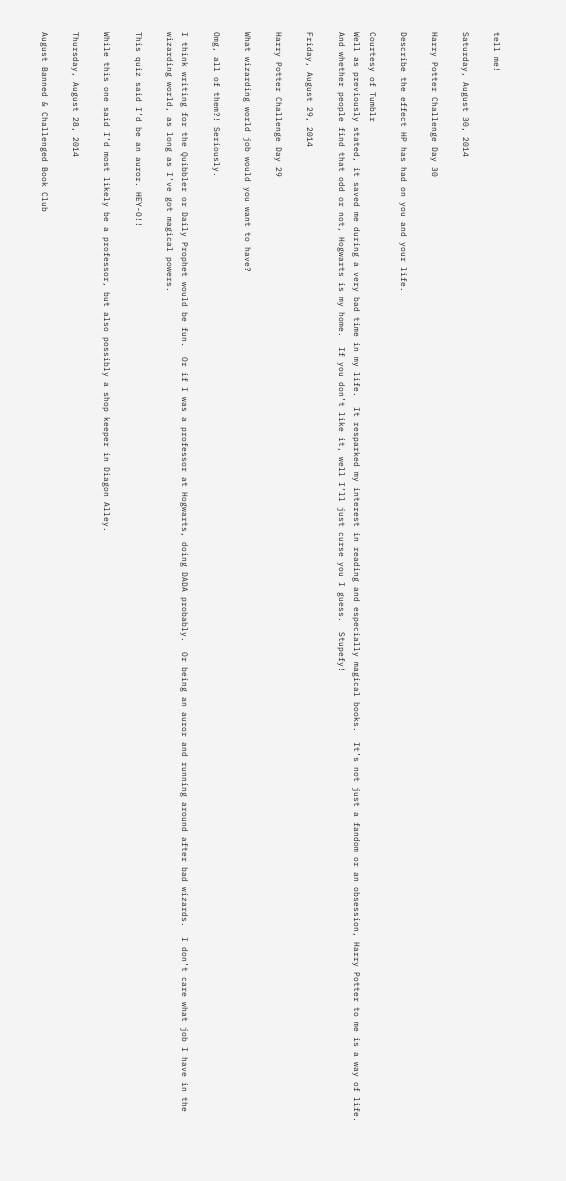tell me!

Saturday, August 30, 2014

Harry Potter Challenge Day 30

Describe the effect HP has had on you and your life.

Courtesy of Tumblr
Well as previously stated, it saved me during a very bad time in my life.  It resparked my interest in reading and especially magical books.  It’s not just a fandom or an obsession, Harry Potter to me is a way of life.  And whether people find that odd or not, Hogwarts is my home.  If you don’t like it, well I’ll just curse you I guess.  Stupefy!

Friday, August 29, 2014

Harry Potter Challenge Day 29

What wizarding world job would you want to have?

Omg, all of them?! Seriously.

I think writing for the Quibbler or Daily Prophet would be fun.  Or if I was a professor at Hogwarts, doing DADA probably.  Or being an auror and running around after bad wizards.  I don’t care what job I have in the wizarding world, as long as I’ve got magical powers.

This quiz said I’d be an auror. HEY-O!!

While this one said I’d most likely be a professor, but also possibly a shop keeper in Diagon Alley.

Thursday, August 28, 2014

August Banned & Challenged Book Club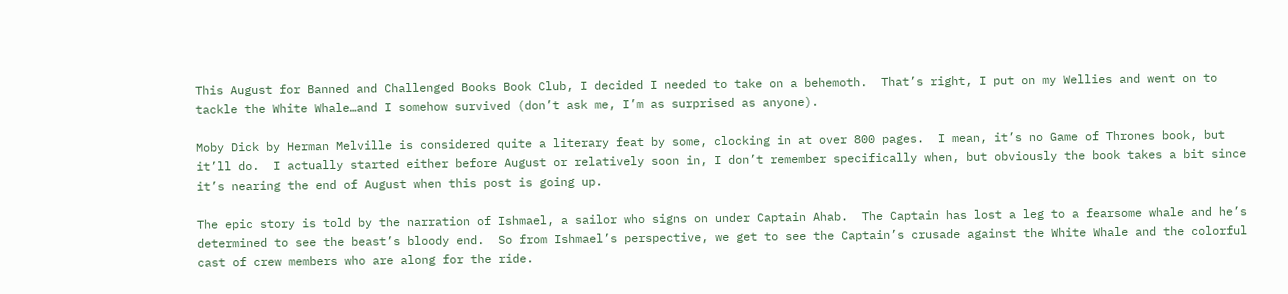This August for Banned and Challenged Books Book Club, I decided I needed to take on a behemoth.  That’s right, I put on my Wellies and went on to tackle the White Whale…and I somehow survived (don’t ask me, I’m as surprised as anyone).

Moby Dick by Herman Melville is considered quite a literary feat by some, clocking in at over 800 pages.  I mean, it’s no Game of Thrones book, but it’ll do.  I actually started either before August or relatively soon in, I don’t remember specifically when, but obviously the book takes a bit since it’s nearing the end of August when this post is going up.

The epic story is told by the narration of Ishmael, a sailor who signs on under Captain Ahab.  The Captain has lost a leg to a fearsome whale and he’s determined to see the beast’s bloody end.  So from Ishmael’s perspective, we get to see the Captain’s crusade against the White Whale and the colorful cast of crew members who are along for the ride.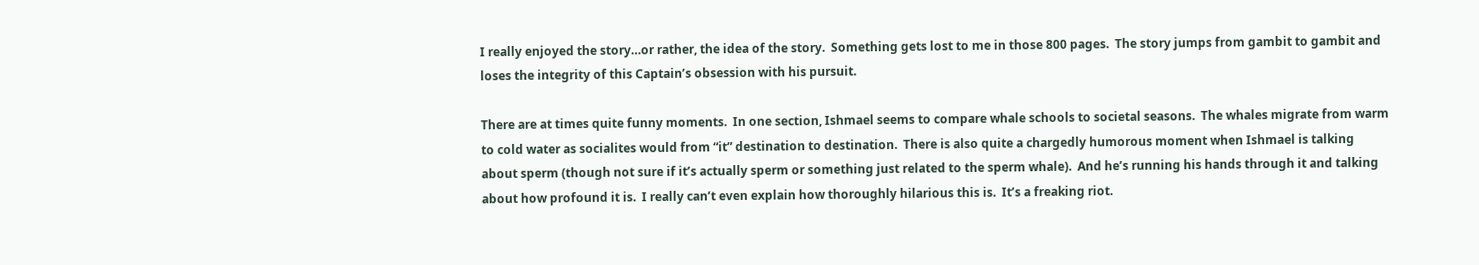I really enjoyed the story…or rather, the idea of the story.  Something gets lost to me in those 800 pages.  The story jumps from gambit to gambit and loses the integrity of this Captain’s obsession with his pursuit.

There are at times quite funny moments.  In one section, Ishmael seems to compare whale schools to societal seasons.  The whales migrate from warm to cold water as socialites would from “it” destination to destination.  There is also quite a chargedly humorous moment when Ishmael is talking about sperm (though not sure if it’s actually sperm or something just related to the sperm whale).  And he’s running his hands through it and talking about how profound it is.  I really can’t even explain how thoroughly hilarious this is.  It’s a freaking riot.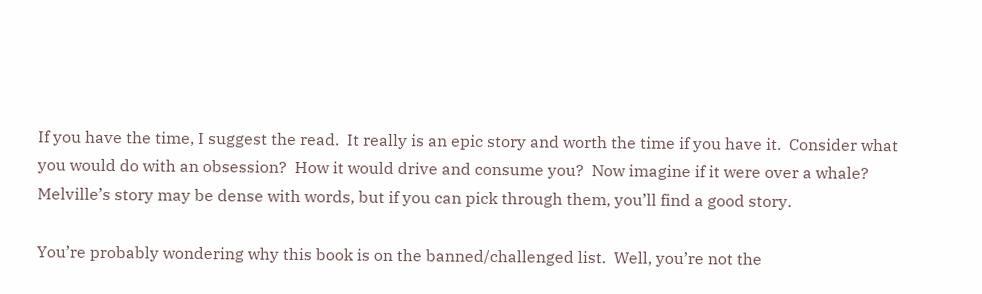If you have the time, I suggest the read.  It really is an epic story and worth the time if you have it.  Consider what you would do with an obsession?  How it would drive and consume you?  Now imagine if it were over a whale?  Melville’s story may be dense with words, but if you can pick through them, you’ll find a good story.

You’re probably wondering why this book is on the banned/challenged list.  Well, you’re not the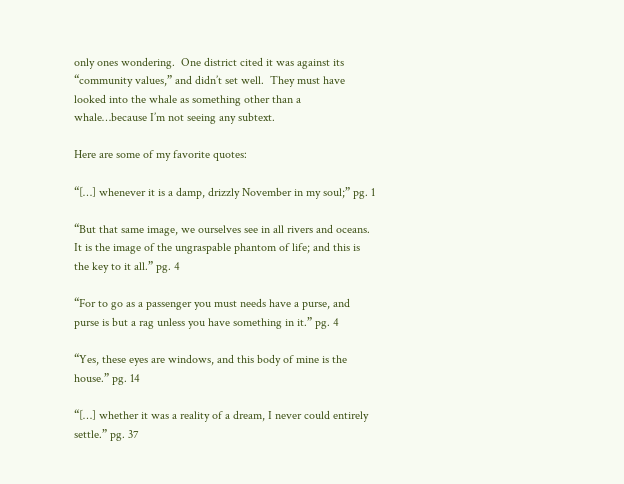only ones wondering.  One district cited it was against its “community values,” and didn’t set well.  They must have looked into the whale as something other than a whale…because I’m not seeing any subtext.

Here are some of my favorite quotes:

“[…] whenever it is a damp, drizzly November in my soul;” pg. 1

“But that same image, we ourselves see in all rivers and oceans. It is the image of the ungraspable phantom of life; and this is the key to it all.” pg. 4

“For to go as a passenger you must needs have a purse, and purse is but a rag unless you have something in it.” pg. 4

“Yes, these eyes are windows, and this body of mine is the house.” pg. 14

“[…] whether it was a reality of a dream, I never could entirely settle.” pg. 37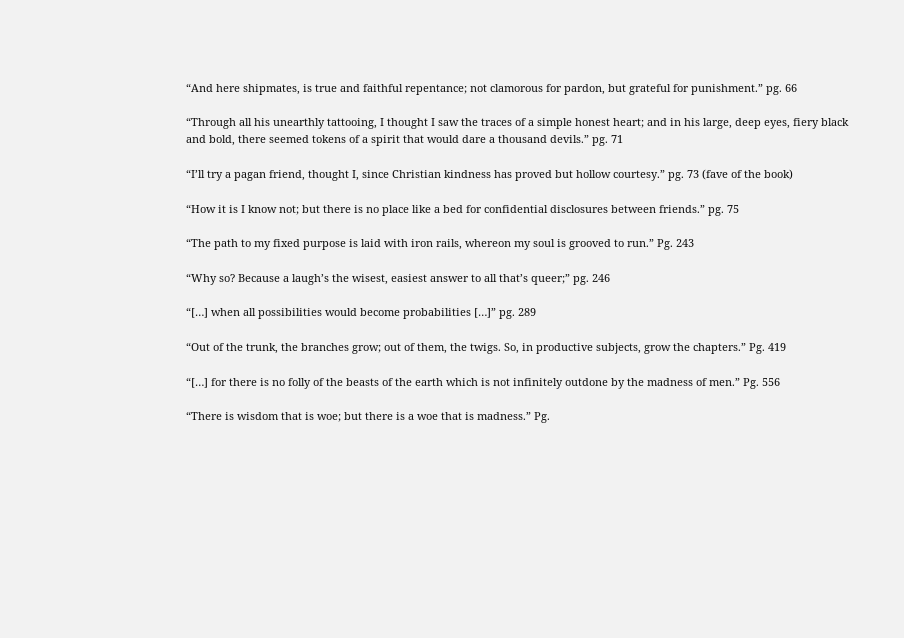“And here shipmates, is true and faithful repentance; not clamorous for pardon, but grateful for punishment.” pg. 66

“Through all his unearthly tattooing, I thought I saw the traces of a simple honest heart; and in his large, deep eyes, fiery black and bold, there seemed tokens of a spirit that would dare a thousand devils.” pg. 71

“I’ll try a pagan friend, thought I, since Christian kindness has proved but hollow courtesy.” pg. 73 (fave of the book)

“How it is I know not; but there is no place like a bed for confidential disclosures between friends.” pg. 75

“The path to my fixed purpose is laid with iron rails, whereon my soul is grooved to run.” Pg. 243

“Why so? Because a laugh’s the wisest, easiest answer to all that’s queer;” pg. 246

“[…] when all possibilities would become probabilities […]” pg. 289

“Out of the trunk, the branches grow; out of them, the twigs. So, in productive subjects, grow the chapters.” Pg. 419

“[…] for there is no folly of the beasts of the earth which is not infinitely outdone by the madness of men.” Pg. 556

“There is wisdom that is woe; but there is a woe that is madness.” Pg.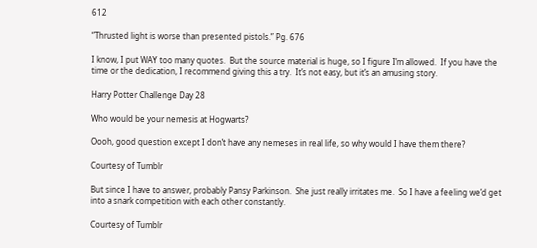612

“Thrusted light is worse than presented pistols.” Pg. 676

I know, I put WAY too many quotes.  But the source material is huge, so I figure I’m allowed.  If you have the time or the dedication, I recommend giving this a try.  It’s not easy, but it’s an amusing story.

Harry Potter Challenge Day 28

Who would be your nemesis at Hogwarts?

Oooh, good question except I don’t have any nemeses in real life, so why would I have them there?

Courtesy of Tumblr

But since I have to answer, probably Pansy Parkinson.  She just really irritates me.  So I have a feeling we’d get into a snark competition with each other constantly.

Courtesy of Tumblr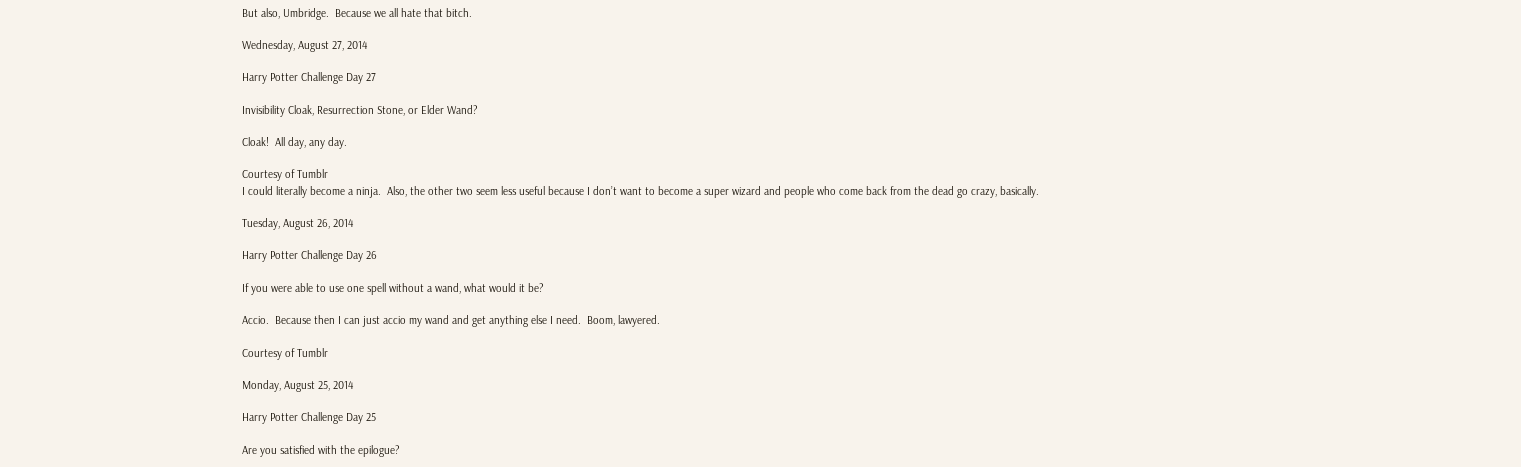But also, Umbridge.  Because we all hate that bitch.

Wednesday, August 27, 2014

Harry Potter Challenge Day 27

Invisibility Cloak, Resurrection Stone, or Elder Wand?

Cloak!  All day, any day.

Courtesy of Tumblr
I could literally become a ninja.  Also, the other two seem less useful because I don’t want to become a super wizard and people who come back from the dead go crazy, basically.

Tuesday, August 26, 2014

Harry Potter Challenge Day 26

If you were able to use one spell without a wand, what would it be?

Accio.  Because then I can just accio my wand and get anything else I need.  Boom, lawyered.

Courtesy of Tumblr

Monday, August 25, 2014

Harry Potter Challenge Day 25

Are you satisfied with the epilogue?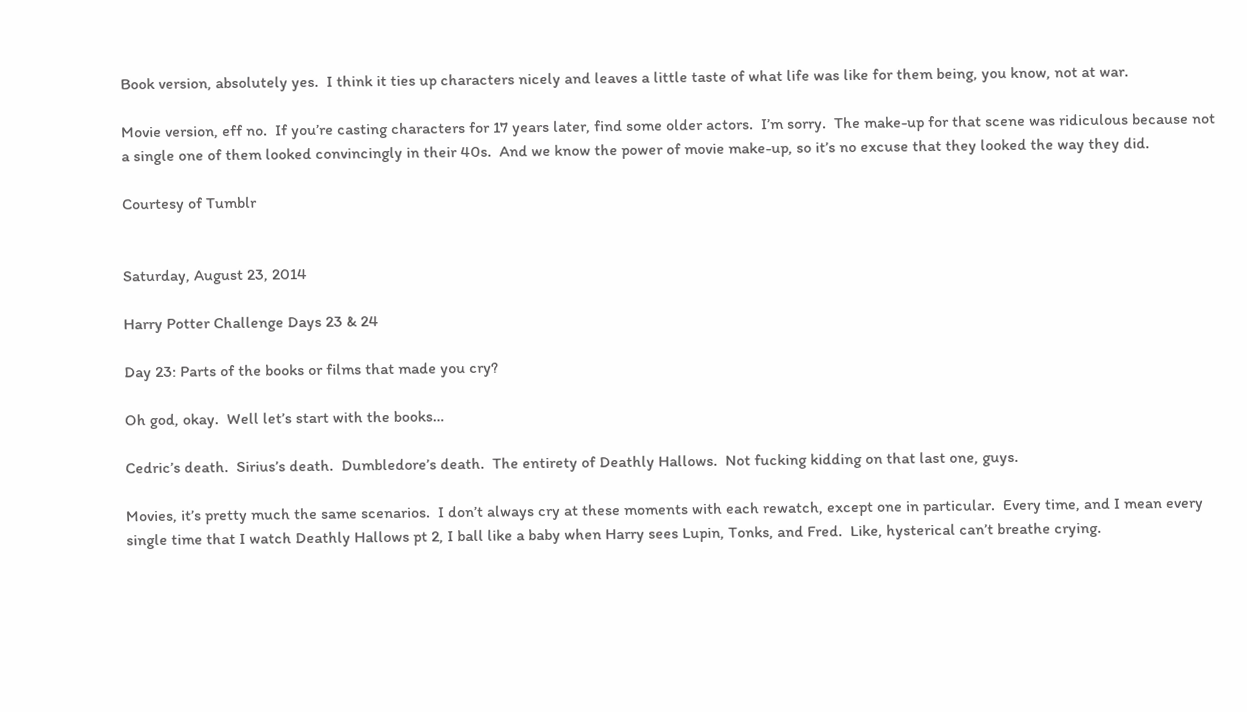Book version, absolutely yes.  I think it ties up characters nicely and leaves a little taste of what life was like for them being, you know, not at war.

Movie version, eff no.  If you’re casting characters for 17 years later, find some older actors.  I’m sorry.  The make-up for that scene was ridiculous because not a single one of them looked convincingly in their 40s.  And we know the power of movie make-up, so it’s no excuse that they looked the way they did.

Courtesy of Tumblr


Saturday, August 23, 2014

Harry Potter Challenge Days 23 & 24

Day 23: Parts of the books or films that made you cry?

Oh god, okay.  Well let’s start with the books…

Cedric’s death.  Sirius’s death.  Dumbledore’s death.  The entirety of Deathly Hallows.  Not fucking kidding on that last one, guys.

Movies, it’s pretty much the same scenarios.  I don’t always cry at these moments with each rewatch, except one in particular.  Every time, and I mean every single time that I watch Deathly Hallows pt 2, I ball like a baby when Harry sees Lupin, Tonks, and Fred.  Like, hysterical can’t breathe crying.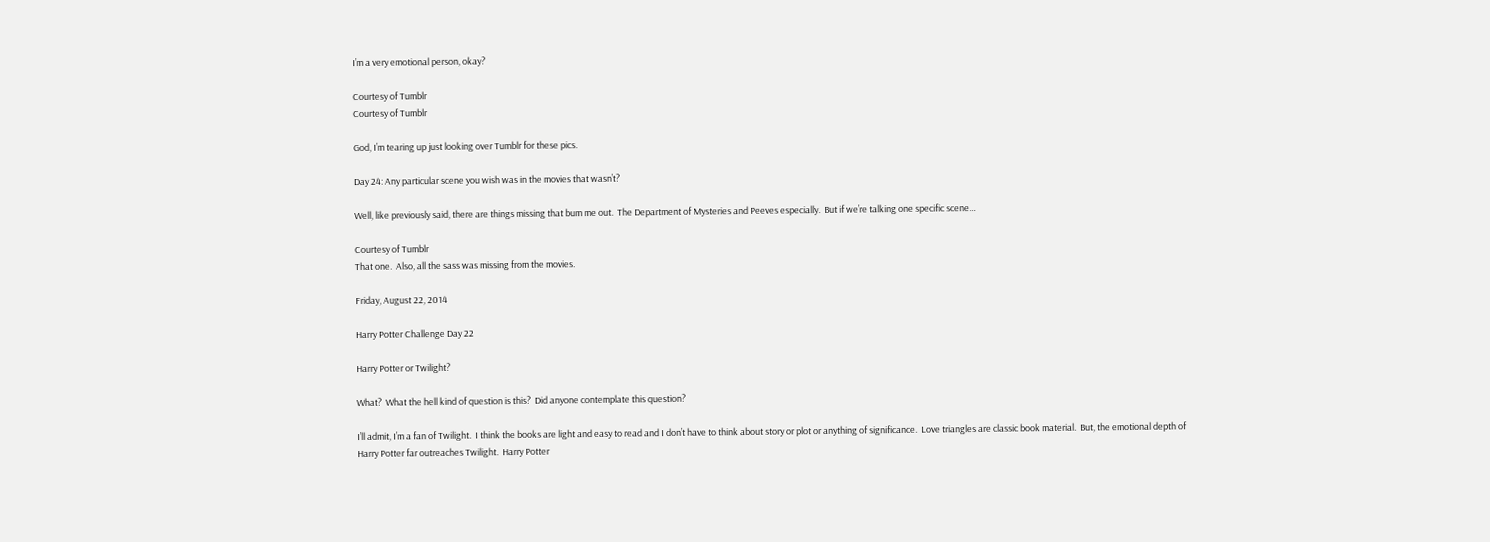I’m a very emotional person, okay?

Courtesy of Tumblr
Courtesy of Tumblr

God, I’m tearing up just looking over Tumblr for these pics.

Day 24: Any particular scene you wish was in the movies that wasn’t?

Well, like previously said, there are things missing that bum me out.  The Department of Mysteries and Peeves especially.  But if we’re talking one specific scene…

Courtesy of Tumblr
That one.  Also, all the sass was missing from the movies.

Friday, August 22, 2014

Harry Potter Challenge Day 22

Harry Potter or Twilight?

What?  What the hell kind of question is this?  Did anyone contemplate this question?

I’ll admit, I’m a fan of Twilight.  I think the books are light and easy to read and I don’t have to think about story or plot or anything of significance.  Love triangles are classic book material.  But, the emotional depth of Harry Potter far outreaches Twilight.  Harry Potter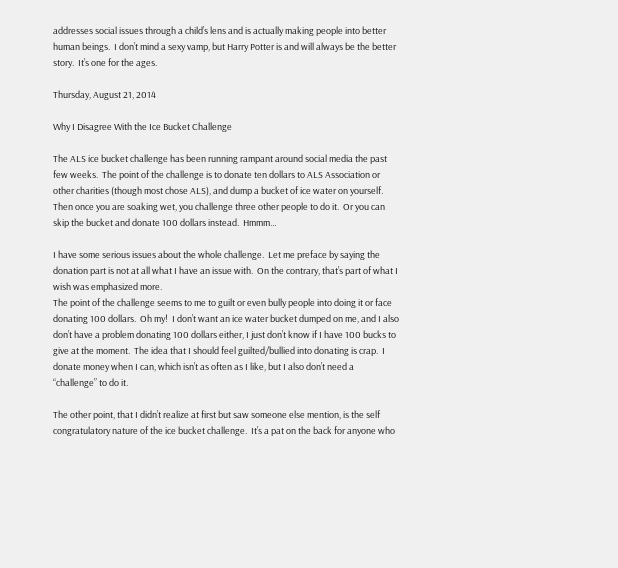addresses social issues through a child’s lens and is actually making people into better human beings.  I don’t mind a sexy vamp, but Harry Potter is and will always be the better story.  It’s one for the ages.

Thursday, August 21, 2014

Why I Disagree With the Ice Bucket Challenge

The ALS ice bucket challenge has been running rampant around social media the past few weeks.  The point of the challenge is to donate ten dollars to ALS Association or other charities (though most chose ALS), and dump a bucket of ice water on yourself.  Then once you are soaking wet, you challenge three other people to do it.  Or you can skip the bucket and donate 100 dollars instead.  Hmmm…

I have some serious issues about the whole challenge.  Let me preface by saying the donation part is not at all what I have an issue with.  On the contrary, that’s part of what I wish was emphasized more.
The point of the challenge seems to me to guilt or even bully people into doing it or face donating 100 dollars.  Oh my!  I don’t want an ice water bucket dumped on me, and I also don’t have a problem donating 100 dollars either, I just don’t know if I have 100 bucks to give at the moment.  The idea that I should feel guilted/bullied into donating is crap.  I donate money when I can, which isn’t as often as I like, but I also don’t need a “challenge” to do it.

The other point, that I didn’t realize at first but saw someone else mention, is the self congratulatory nature of the ice bucket challenge.  It’s a pat on the back for anyone who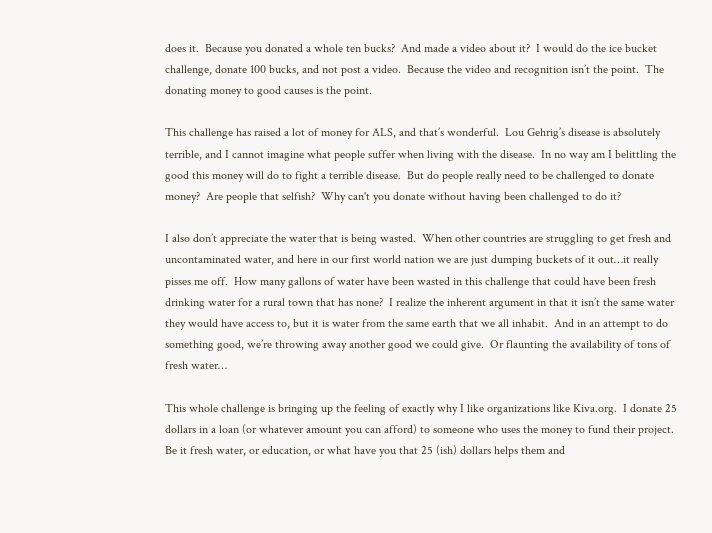does it.  Because you donated a whole ten bucks?  And made a video about it?  I would do the ice bucket challenge, donate 100 bucks, and not post a video.  Because the video and recognition isn’t the point.  The donating money to good causes is the point.

This challenge has raised a lot of money for ALS, and that’s wonderful.  Lou Gehrig’s disease is absolutely terrible, and I cannot imagine what people suffer when living with the disease.  In no way am I belittling the good this money will do to fight a terrible disease.  But do people really need to be challenged to donate money?  Are people that selfish?  Why can't you donate without having been challenged to do it?

I also don’t appreciate the water that is being wasted.  When other countries are struggling to get fresh and uncontaminated water, and here in our first world nation we are just dumping buckets of it out…it really pisses me off.  How many gallons of water have been wasted in this challenge that could have been fresh drinking water for a rural town that has none?  I realize the inherent argument in that it isn’t the same water they would have access to, but it is water from the same earth that we all inhabit.  And in an attempt to do something good, we’re throwing away another good we could give.  Or flaunting the availability of tons of fresh water…

This whole challenge is bringing up the feeling of exactly why I like organizations like Kiva.org.  I donate 25 dollars in a loan (or whatever amount you can afford) to someone who uses the money to fund their project.  Be it fresh water, or education, or what have you that 25 (ish) dollars helps them and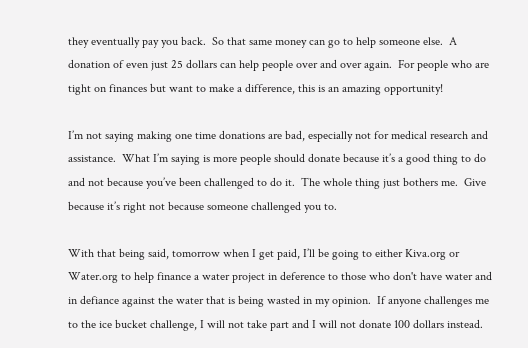they eventually pay you back.  So that same money can go to help someone else.  A donation of even just 25 dollars can help people over and over again.  For people who are tight on finances but want to make a difference, this is an amazing opportunity!

I’m not saying making one time donations are bad, especially not for medical research and assistance.  What I’m saying is more people should donate because it’s a good thing to do and not because you’ve been challenged to do it.  The whole thing just bothers me.  Give because it’s right not because someone challenged you to.

With that being said, tomorrow when I get paid, I’ll be going to either Kiva.org or Water.org to help finance a water project in deference to those who don't have water and in defiance against the water that is being wasted in my opinion.  If anyone challenges me to the ice bucket challenge, I will not take part and I will not donate 100 dollars instead.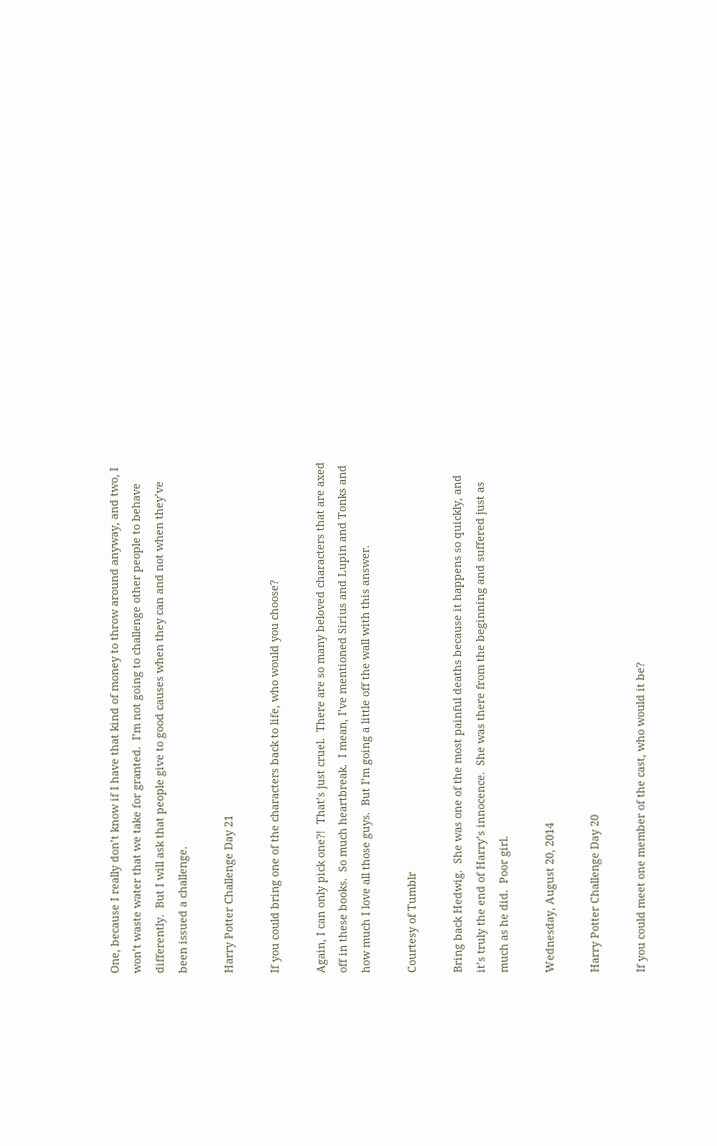One, because I really don’t know if I have that kind of money to throw around anyway, and two, I won’t waste water that we take for granted.  I’m not going to challenge other people to behave differently.  But I will ask that people give to good causes when they can and not when they’ve been issued a challenge.

Harry Potter Challenge Day 21

If you could bring one of the characters back to life, who would you choose?

Again, I can only pick one?!  That’s just cruel.  There are so many beloved characters that are axed off in these books.  So much heartbreak.  I mean, I’ve mentioned Sirius and Lupin and Tonks and how much I love all those guys.  But I’m going a little off the wall with this answer.

Courtesy of Tumblr

Bring back Hedwig.  She was one of the most painful deaths because it happens so quickly, and it’s truly the end of Harry’s innocence.  She was there from the beginning and suffered just as much as he did.  Poor girl.

Wednesday, August 20, 2014

Harry Potter Challenge Day 20

If you could meet one member of the cast, who would it be?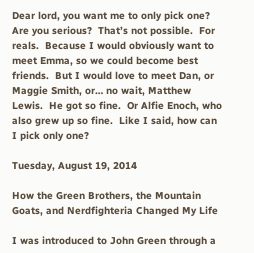Dear lord, you want me to only pick one?  Are you serious?  That’s not possible.  For reals.  Because I would obviously want to meet Emma, so we could become best friends.  But I would love to meet Dan, or Maggie Smith, or… no wait, Matthew Lewis.  He got so fine.  Or Alfie Enoch, who also grew up so fine.  Like I said, how can I pick only one?

Tuesday, August 19, 2014

How the Green Brothers, the Mountain Goats, and Nerdfighteria Changed My Life

I was introduced to John Green through a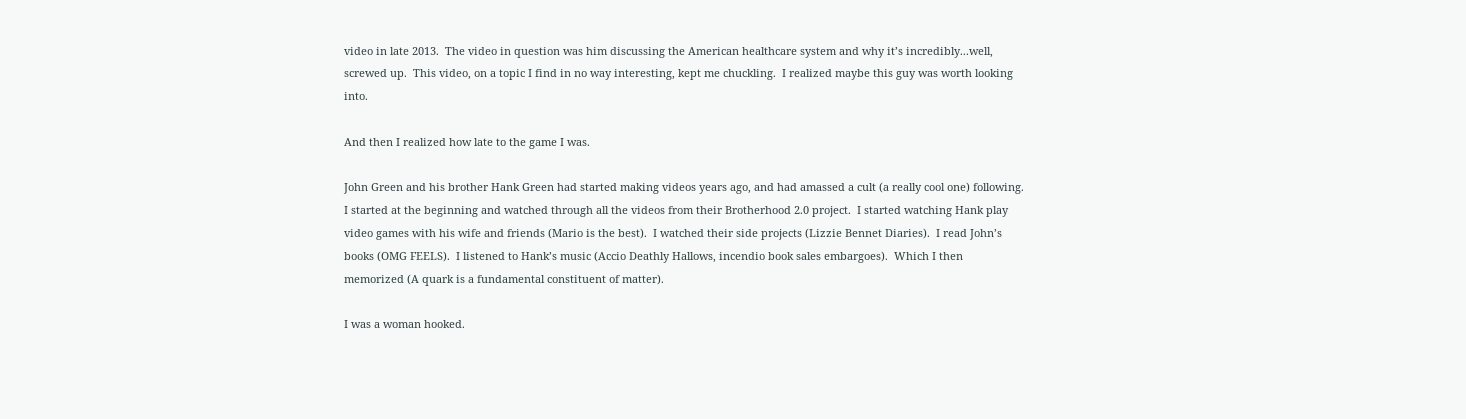video in late 2013.  The video in question was him discussing the American healthcare system and why it’s incredibly...well, screwed up.  This video, on a topic I find in no way interesting, kept me chuckling.  I realized maybe this guy was worth looking into.

And then I realized how late to the game I was.

John Green and his brother Hank Green had started making videos years ago, and had amassed a cult (a really cool one) following.  I started at the beginning and watched through all the videos from their Brotherhood 2.0 project.  I started watching Hank play video games with his wife and friends (Mario is the best).  I watched their side projects (Lizzie Bennet Diaries).  I read John’s books (OMG FEELS).  I listened to Hank’s music (Accio Deathly Hallows, incendio book sales embargoes).  Which I then memorized (A quark is a fundamental constituent of matter).

I was a woman hooked.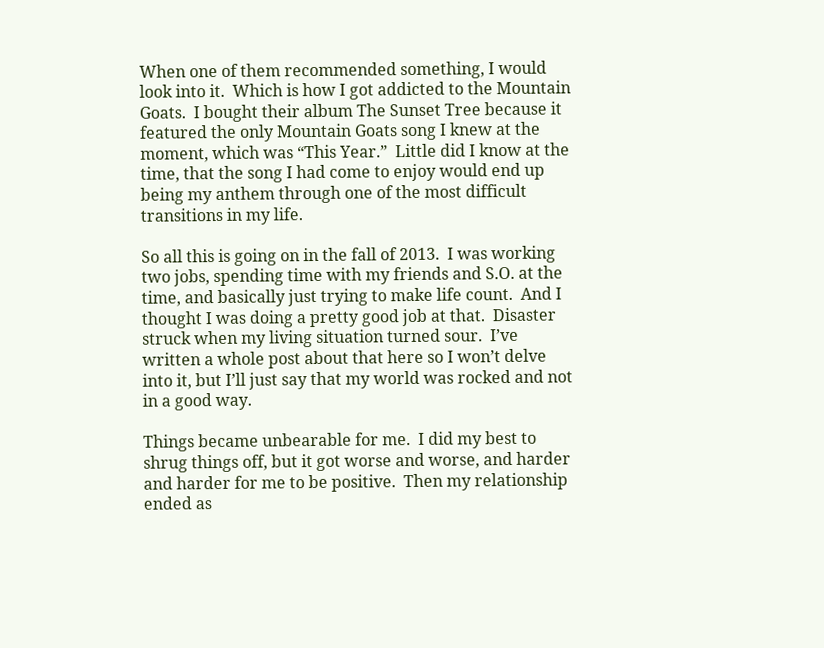When one of them recommended something, I would look into it.  Which is how I got addicted to the Mountain Goats.  I bought their album The Sunset Tree because it featured the only Mountain Goats song I knew at the moment, which was “This Year.”  Little did I know at the time, that the song I had come to enjoy would end up being my anthem through one of the most difficult transitions in my life.

So all this is going on in the fall of 2013.  I was working two jobs, spending time with my friends and S.O. at the time, and basically just trying to make life count.  And I thought I was doing a pretty good job at that.  Disaster struck when my living situation turned sour.  I’ve written a whole post about that here so I won’t delve into it, but I’ll just say that my world was rocked and not in a good way.

Things became unbearable for me.  I did my best to shrug things off, but it got worse and worse, and harder and harder for me to be positive.  Then my relationship ended as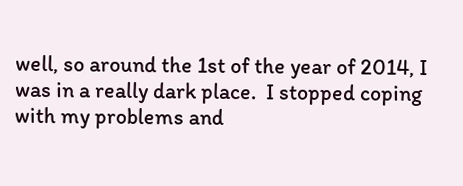well, so around the 1st of the year of 2014, I was in a really dark place.  I stopped coping with my problems and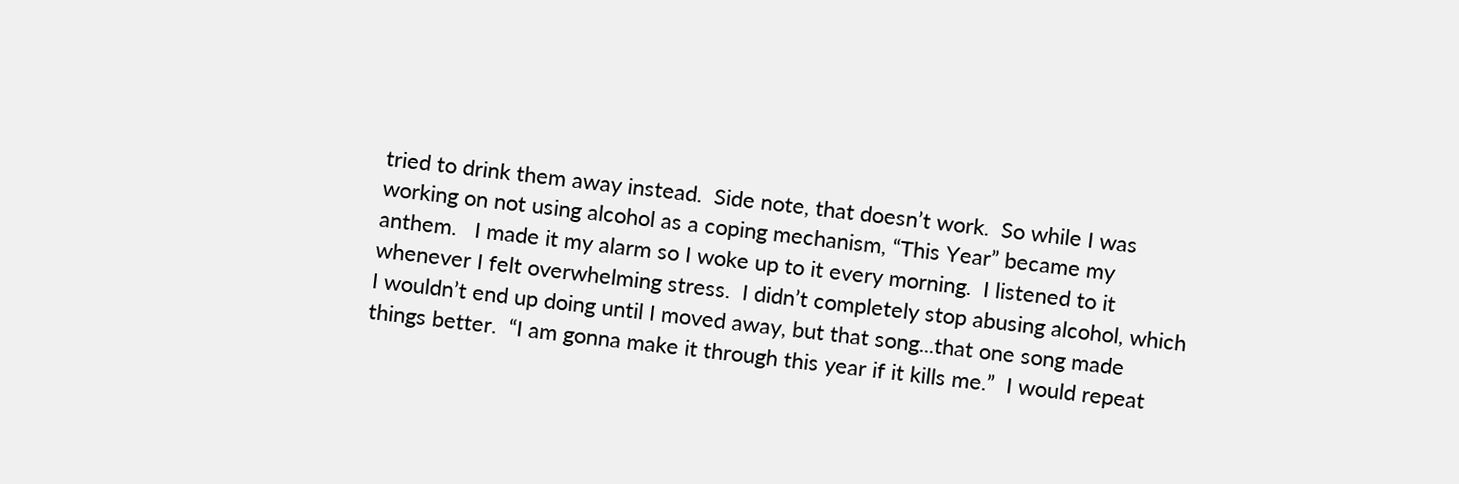tried to drink them away instead.  Side note, that doesn’t work.  So while I was working on not using alcohol as a coping mechanism, “This Year” became my anthem.   I made it my alarm so I woke up to it every morning.  I listened to it whenever I felt overwhelming stress.  I didn’t completely stop abusing alcohol, which I wouldn’t end up doing until I moved away, but that song...that one song made things better.  “I am gonna make it through this year if it kills me.”  I would repeat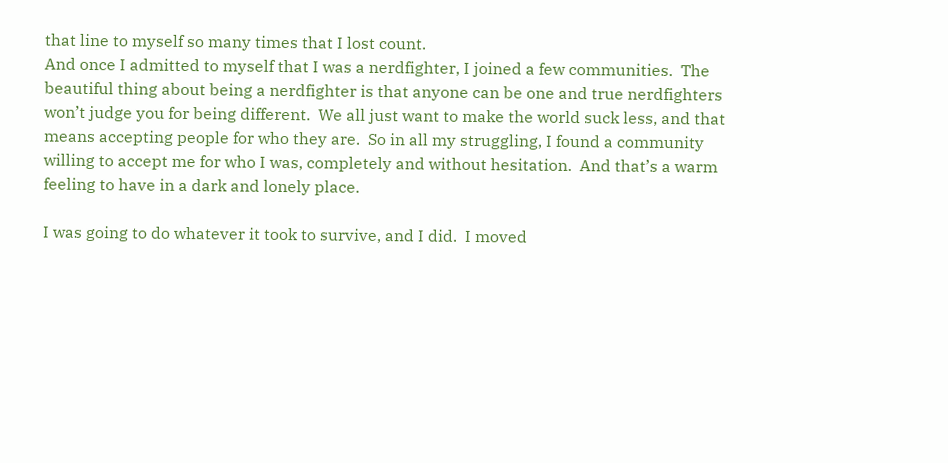that line to myself so many times that I lost count.
And once I admitted to myself that I was a nerdfighter, I joined a few communities.  The beautiful thing about being a nerdfighter is that anyone can be one and true nerdfighters won’t judge you for being different.  We all just want to make the world suck less, and that means accepting people for who they are.  So in all my struggling, I found a community willing to accept me for who I was, completely and without hesitation.  And that’s a warm feeling to have in a dark and lonely place.

I was going to do whatever it took to survive, and I did.  I moved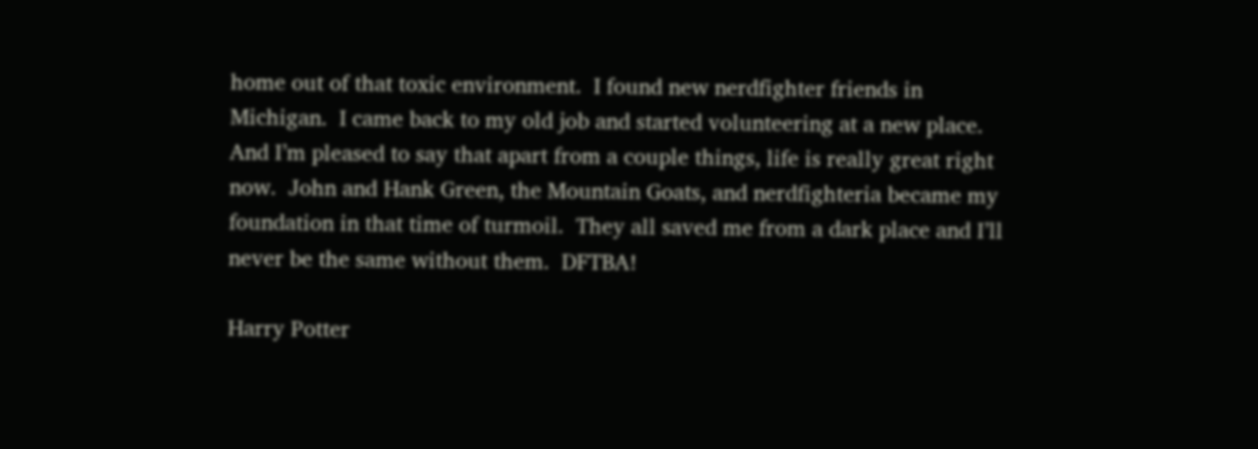home out of that toxic environment.  I found new nerdfighter friends in Michigan.  I came back to my old job and started volunteering at a new place.  And I’m pleased to say that apart from a couple things, life is really great right now.  John and Hank Green, the Mountain Goats, and nerdfighteria became my foundation in that time of turmoil.  They all saved me from a dark place and I’ll never be the same without them.  DFTBA!

Harry Potter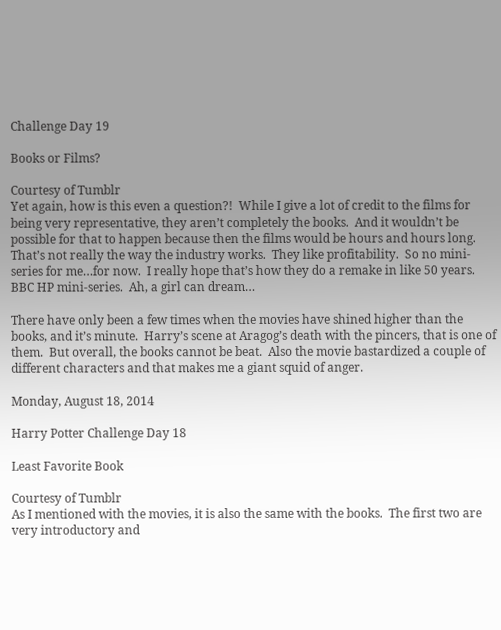Challenge Day 19

Books or Films?

Courtesy of Tumblr
Yet again, how is this even a question?!  While I give a lot of credit to the films for being very representative, they aren’t completely the books.  And it wouldn’t be possible for that to happen because then the films would be hours and hours long.  That’s not really the way the industry works.  They like profitability.  So no mini-series for me…for now.  I really hope that’s how they do a remake in like 50 years.  BBC HP mini-series.  Ah, a girl can dream…

There have only been a few times when the movies have shined higher than the books, and it’s minute.  Harry’s scene at Aragog’s death with the pincers, that is one of them.  But overall, the books cannot be beat.  Also the movie bastardized a couple of different characters and that makes me a giant squid of anger.

Monday, August 18, 2014

Harry Potter Challenge Day 18

Least Favorite Book

Courtesy of Tumblr
As I mentioned with the movies, it is also the same with the books.  The first two are very introductory and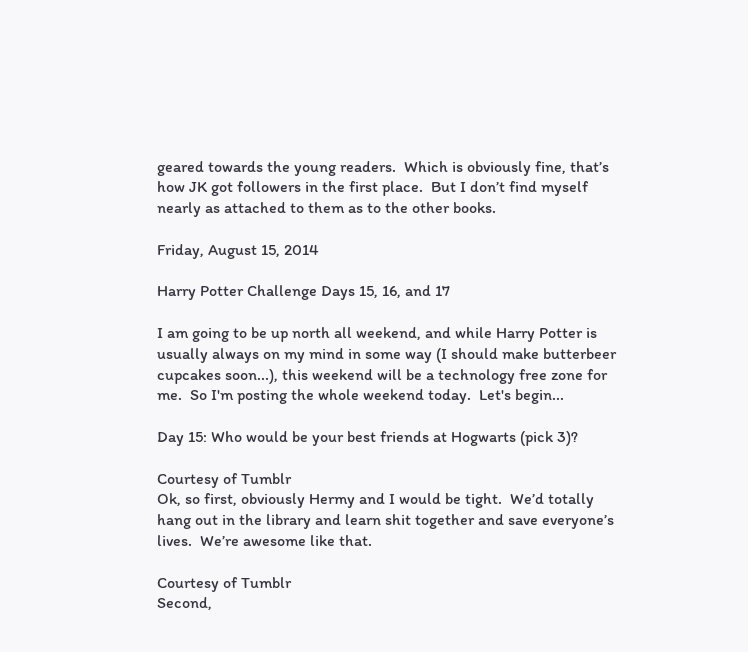geared towards the young readers.  Which is obviously fine, that’s how JK got followers in the first place.  But I don’t find myself nearly as attached to them as to the other books.

Friday, August 15, 2014

Harry Potter Challenge Days 15, 16, and 17

I am going to be up north all weekend, and while Harry Potter is usually always on my mind in some way (I should make butterbeer cupcakes soon...), this weekend will be a technology free zone for me.  So I'm posting the whole weekend today.  Let's begin...

Day 15: Who would be your best friends at Hogwarts (pick 3)?

Courtesy of Tumblr
Ok, so first, obviously Hermy and I would be tight.  We’d totally hang out in the library and learn shit together and save everyone’s lives.  We’re awesome like that.

Courtesy of Tumblr
Second,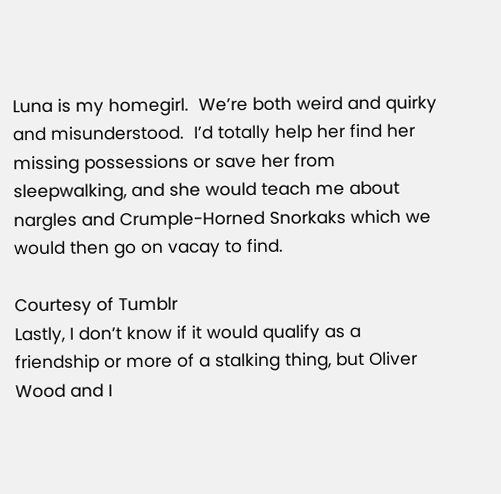Luna is my homegirl.  We’re both weird and quirky and misunderstood.  I’d totally help her find her missing possessions or save her from sleepwalking, and she would teach me about nargles and Crumple-Horned Snorkaks which we would then go on vacay to find.

Courtesy of Tumblr
Lastly, I don’t know if it would qualify as a friendship or more of a stalking thing, but Oliver Wood and I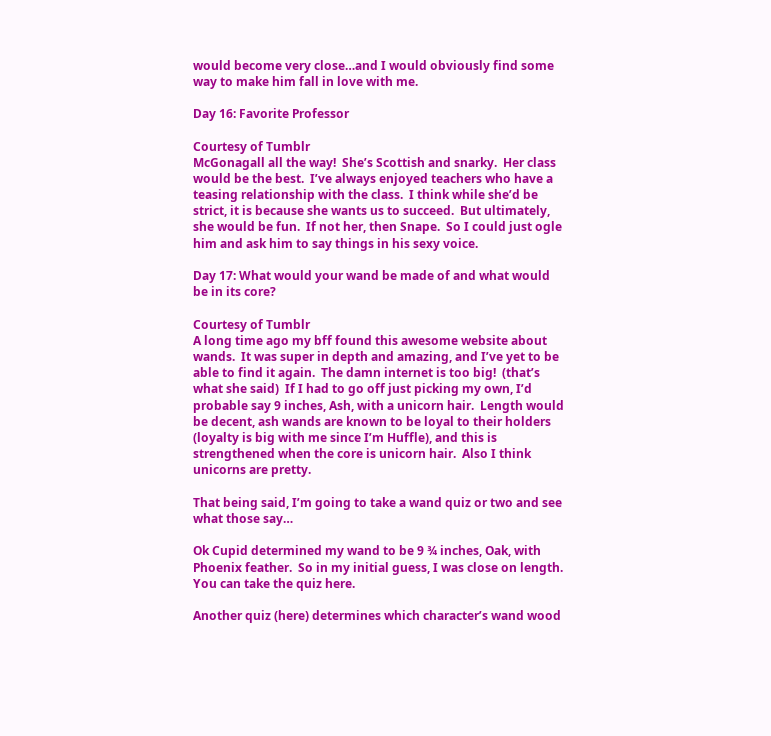would become very close…and I would obviously find some way to make him fall in love with me.

Day 16: Favorite Professor

Courtesy of Tumblr
McGonagall all the way!  She’s Scottish and snarky.  Her class would be the best.  I’ve always enjoyed teachers who have a teasing relationship with the class.  I think while she’d be strict, it is because she wants us to succeed.  But ultimately, she would be fun.  If not her, then Snape.  So I could just ogle him and ask him to say things in his sexy voice.

Day 17: What would your wand be made of and what would be in its core?

Courtesy of Tumblr
A long time ago my bff found this awesome website about wands.  It was super in depth and amazing, and I’ve yet to be able to find it again.  The damn internet is too big!  (that’s what she said)  If I had to go off just picking my own, I’d probable say 9 inches, Ash, with a unicorn hair.  Length would be decent, ash wands are known to be loyal to their holders (loyalty is big with me since I’m Huffle), and this is strengthened when the core is unicorn hair.  Also I think unicorns are pretty.

That being said, I’m going to take a wand quiz or two and see what those say…

Ok Cupid determined my wand to be 9 ¾ inches, Oak, with Phoenix feather.  So in my initial guess, I was close on length. You can take the quiz here.

Another quiz (here) determines which character’s wand wood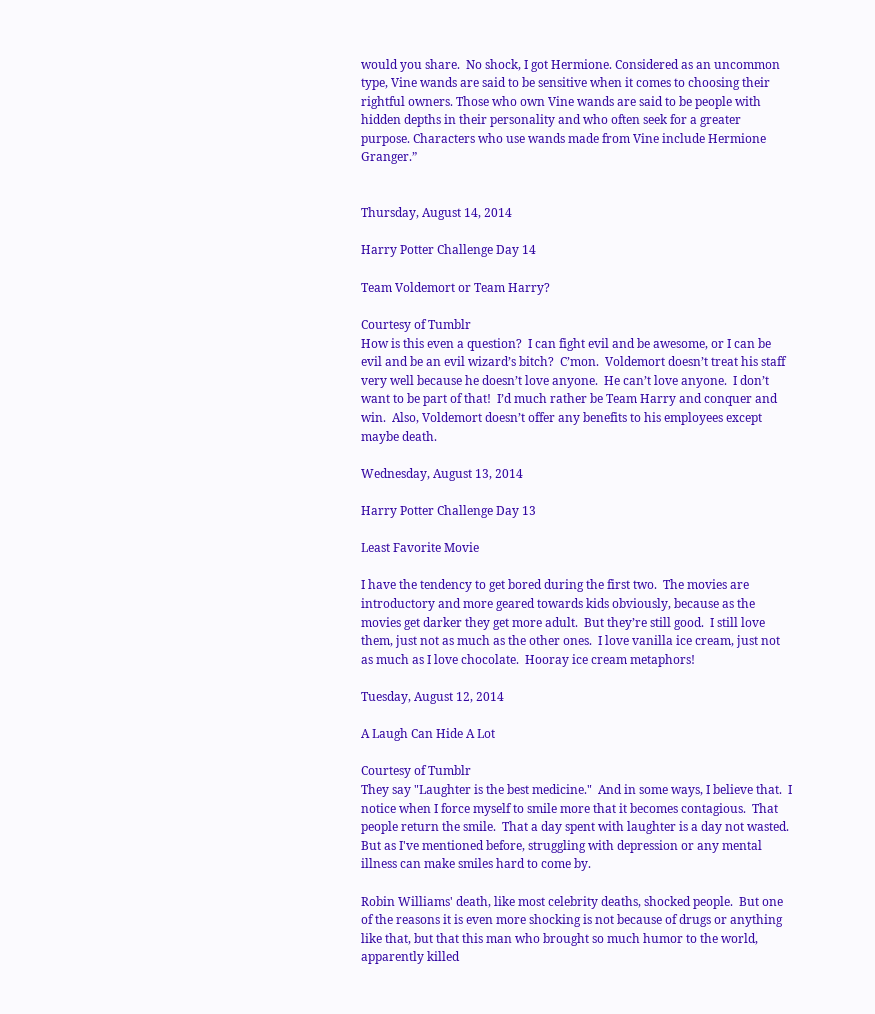would you share.  No shock, I got Hermione. Considered as an uncommon type, Vine wands are said to be sensitive when it comes to choosing their rightful owners. Those who own Vine wands are said to be people with hidden depths in their personality and who often seek for a greater purpose. Characters who use wands made from Vine include Hermione Granger.”


Thursday, August 14, 2014

Harry Potter Challenge Day 14

Team Voldemort or Team Harry?

Courtesy of Tumblr
How is this even a question?  I can fight evil and be awesome, or I can be evil and be an evil wizard’s bitch?  C’mon.  Voldemort doesn’t treat his staff very well because he doesn’t love anyone.  He can’t love anyone.  I don’t want to be part of that!  I’d much rather be Team Harry and conquer and win.  Also, Voldemort doesn’t offer any benefits to his employees except maybe death.

Wednesday, August 13, 2014

Harry Potter Challenge Day 13

Least Favorite Movie

I have the tendency to get bored during the first two.  The movies are introductory and more geared towards kids obviously, because as the movies get darker they get more adult.  But they’re still good.  I still love them, just not as much as the other ones.  I love vanilla ice cream, just not as much as I love chocolate.  Hooray ice cream metaphors!

Tuesday, August 12, 2014

A Laugh Can Hide A Lot

Courtesy of Tumblr
They say "Laughter is the best medicine."  And in some ways, I believe that.  I notice when I force myself to smile more that it becomes contagious.  That people return the smile.  That a day spent with laughter is a day not wasted.  But as I've mentioned before, struggling with depression or any mental illness can make smiles hard to come by.

Robin Williams' death, like most celebrity deaths, shocked people.  But one of the reasons it is even more shocking is not because of drugs or anything like that, but that this man who brought so much humor to the world, apparently killed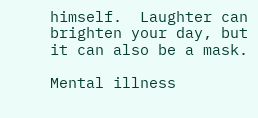himself.  Laughter can brighten your day, but it can also be a mask.

Mental illness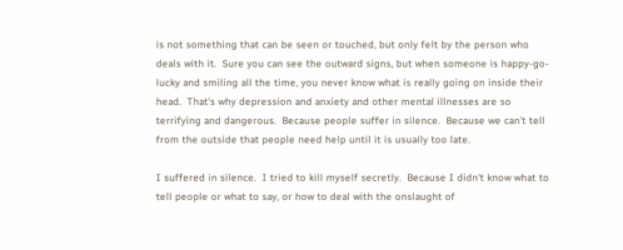is not something that can be seen or touched, but only felt by the person who deals with it.  Sure you can see the outward signs, but when someone is happy-go-lucky and smiling all the time, you never know what is really going on inside their head.  That's why depression and anxiety and other mental illnesses are so terrifying and dangerous.  Because people suffer in silence.  Because we can't tell from the outside that people need help until it is usually too late.

I suffered in silence.  I tried to kill myself secretly.  Because I didn't know what to tell people or what to say, or how to deal with the onslaught of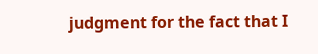judgment for the fact that I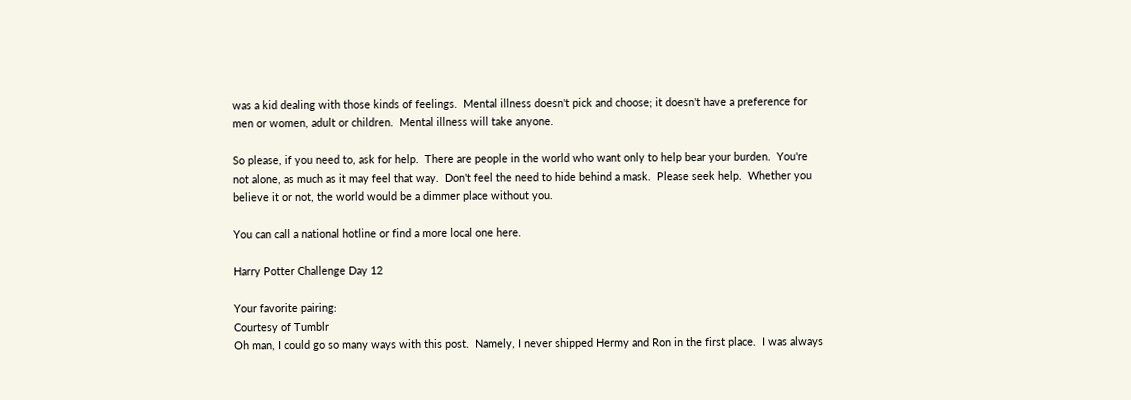was a kid dealing with those kinds of feelings.  Mental illness doesn't pick and choose; it doesn't have a preference for men or women, adult or children.  Mental illness will take anyone.

So please, if you need to, ask for help.  There are people in the world who want only to help bear your burden.  You're not alone, as much as it may feel that way.  Don't feel the need to hide behind a mask.  Please seek help.  Whether you believe it or not, the world would be a dimmer place without you.

You can call a national hotline or find a more local one here.

Harry Potter Challenge Day 12

Your favorite pairing:
Courtesy of Tumblr
Oh man, I could go so many ways with this post.  Namely, I never shipped Hermy and Ron in the first place.  I was always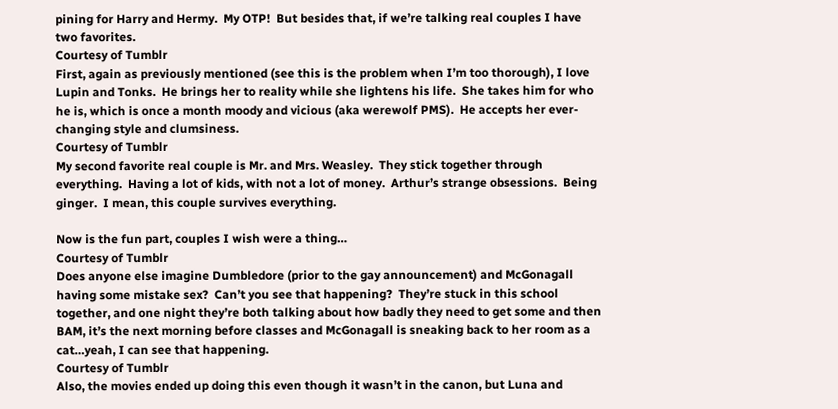pining for Harry and Hermy.  My OTP!  But besides that, if we’re talking real couples I have two favorites.
Courtesy of Tumblr
First, again as previously mentioned (see this is the problem when I’m too thorough), I love Lupin and Tonks.  He brings her to reality while she lightens his life.  She takes him for who he is, which is once a month moody and vicious (aka werewolf PMS).  He accepts her ever-changing style and clumsiness.
Courtesy of Tumblr
My second favorite real couple is Mr. and Mrs. Weasley.  They stick together through everything.  Having a lot of kids, with not a lot of money.  Arthur’s strange obsessions.  Being ginger.  I mean, this couple survives everything.

Now is the fun part, couples I wish were a thing…
Courtesy of Tumblr
Does anyone else imagine Dumbledore (prior to the gay announcement) and McGonagall having some mistake sex?  Can’t you see that happening?  They’re stuck in this school together, and one night they’re both talking about how badly they need to get some and then BAM, it’s the next morning before classes and McGonagall is sneaking back to her room as a cat…yeah, I can see that happening.
Courtesy of Tumblr
Also, the movies ended up doing this even though it wasn’t in the canon, but Luna and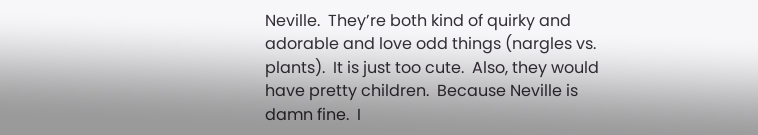Neville.  They’re both kind of quirky and adorable and love odd things (nargles vs. plants).  It is just too cute.  Also, they would have pretty children.  Because Neville is damn fine.  I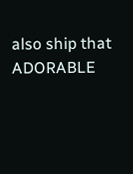also ship that ADORABLE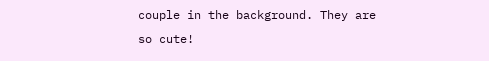couple in the background. They are so cute!